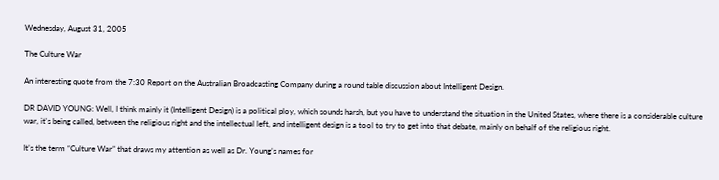Wednesday, August 31, 2005

The Culture War

An interesting quote from the 7:30 Report on the Australian Broadcasting Company during a round table discussion about Intelligent Design.

DR DAVID YOUNG: Well, I think mainly it (Intelligent Design) is a political ploy, which sounds harsh, but you have to understand the situation in the United States, where there is a considerable culture war, it's being called, between the religious right and the intellectual left, and intelligent design is a tool to try to get into that debate, mainly on behalf of the religious right.

It’s the term “Culture War” that draws my attention as well as Dr. Young’s names for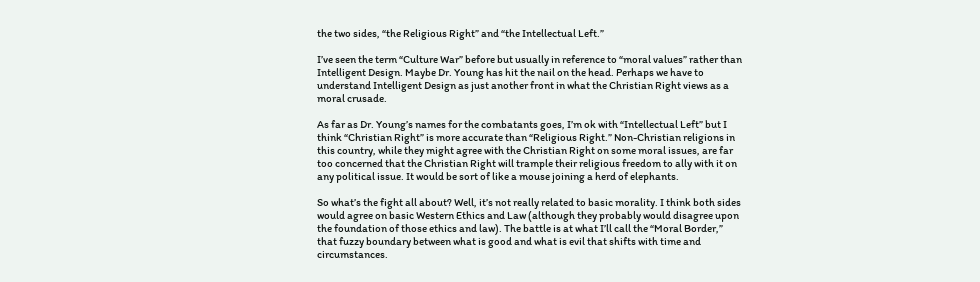the two sides, “the Religious Right” and “the Intellectual Left.”

I’ve seen the term “Culture War” before but usually in reference to “moral values” rather than Intelligent Design. Maybe Dr. Young has hit the nail on the head. Perhaps we have to understand Intelligent Design as just another front in what the Christian Right views as a moral crusade.

As far as Dr. Young’s names for the combatants goes, I’m ok with “Intellectual Left” but I think “Christian Right” is more accurate than “Religious Right.” Non-Christian religions in this country, while they might agree with the Christian Right on some moral issues, are far too concerned that the Christian Right will trample their religious freedom to ally with it on any political issue. It would be sort of like a mouse joining a herd of elephants.

So what’s the fight all about? Well, it’s not really related to basic morality. I think both sides would agree on basic Western Ethics and Law (although they probably would disagree upon the foundation of those ethics and law). The battle is at what I’ll call the “Moral Border,” that fuzzy boundary between what is good and what is evil that shifts with time and circumstances.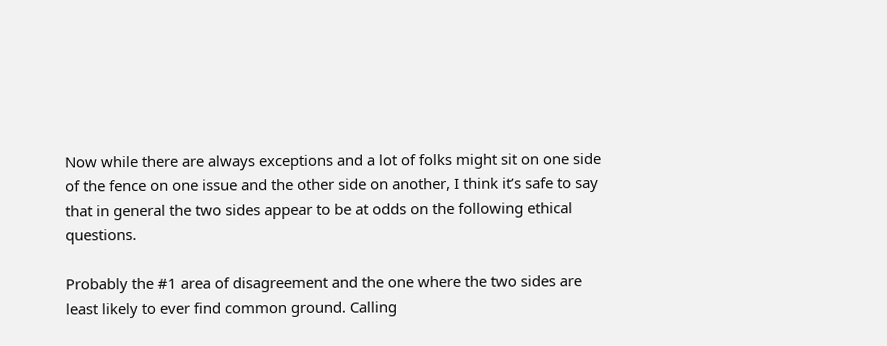Now while there are always exceptions and a lot of folks might sit on one side of the fence on one issue and the other side on another, I think it’s safe to say that in general the two sides appear to be at odds on the following ethical questions.

Probably the #1 area of disagreement and the one where the two sides are least likely to ever find common ground. Calling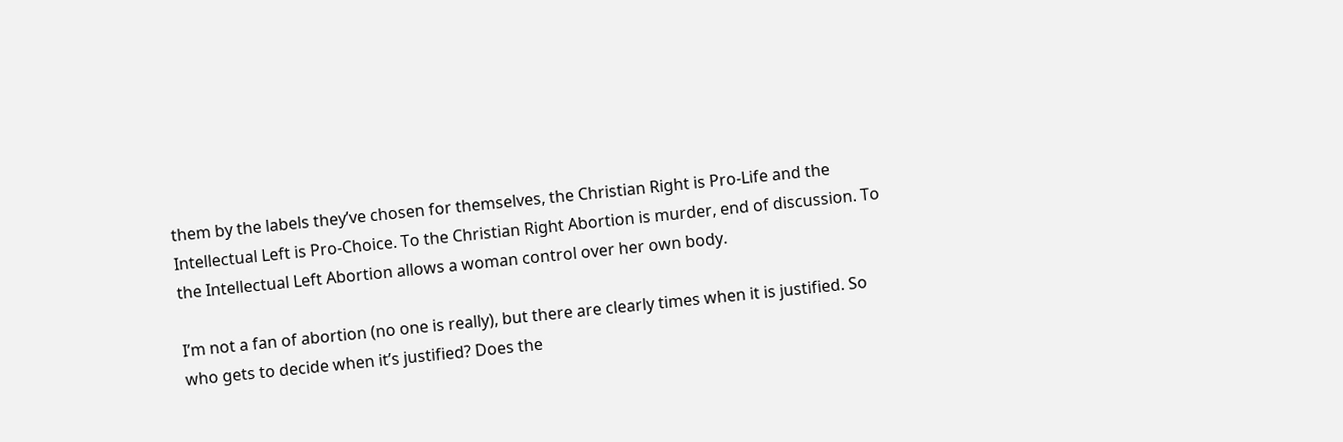them by the labels they’ve chosen for themselves, the Christian Right is Pro-Life and the Intellectual Left is Pro-Choice. To the Christian Right Abortion is murder, end of discussion. To the Intellectual Left Abortion allows a woman control over her own body.

I’m not a fan of abortion (no one is really), but there are clearly times when it is justified. So who gets to decide when it’s justified? Does the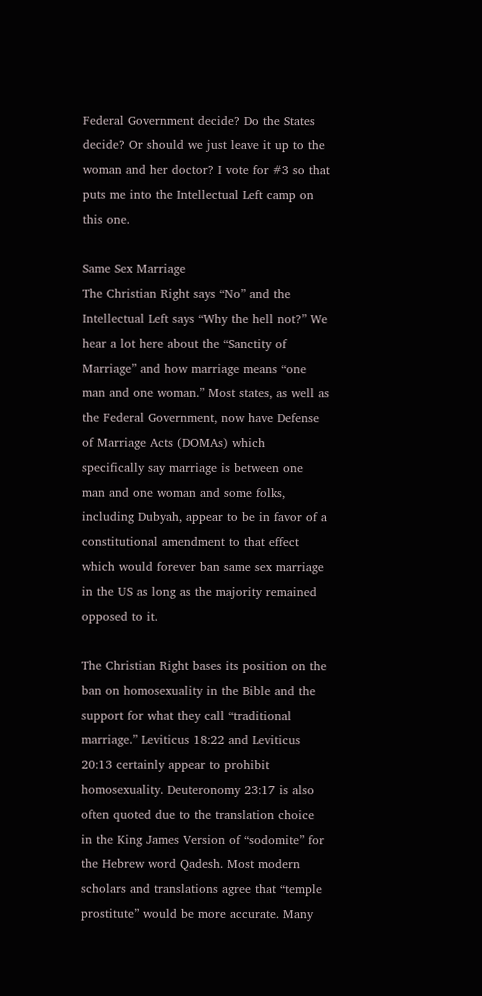Federal Government decide? Do the States decide? Or should we just leave it up to the woman and her doctor? I vote for #3 so that puts me into the Intellectual Left camp on this one.

Same Sex Marriage
The Christian Right says “No” and the Intellectual Left says “Why the hell not?” We hear a lot here about the “Sanctity of Marriage” and how marriage means “one man and one woman.” Most states, as well as the Federal Government, now have Defense of Marriage Acts (DOMAs) which specifically say marriage is between one man and one woman and some folks, including Dubyah, appear to be in favor of a constitutional amendment to that effect which would forever ban same sex marriage in the US as long as the majority remained opposed to it.

The Christian Right bases its position on the ban on homosexuality in the Bible and the support for what they call “traditional marriage.” Leviticus 18:22 and Leviticus 20:13 certainly appear to prohibit homosexuality. Deuteronomy 23:17 is also often quoted due to the translation choice in the King James Version of “sodomite” for the Hebrew word Qadesh. Most modern scholars and translations agree that “temple prostitute” would be more accurate. Many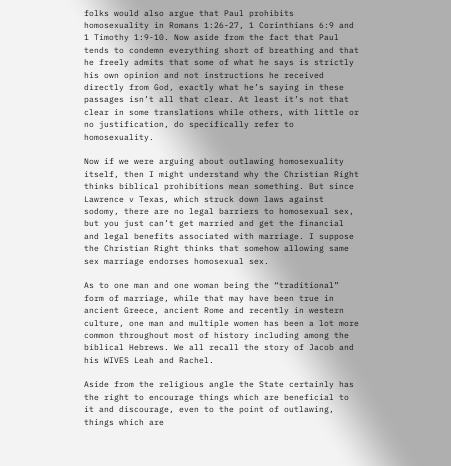folks would also argue that Paul prohibits homosexuality in Romans 1:26-27, 1 Corinthians 6:9 and 1 Timothy 1:9-10. Now aside from the fact that Paul tends to condemn everything short of breathing and that he freely admits that some of what he says is strictly his own opinion and not instructions he received directly from God, exactly what he’s saying in these passages isn’t all that clear. At least it’s not that clear in some translations while others, with little or no justification, do specifically refer to homosexuality.

Now if we were arguing about outlawing homosexuality itself, then I might understand why the Christian Right thinks biblical prohibitions mean something. But since Lawrence v Texas, which struck down laws against sodomy, there are no legal barriers to homosexual sex, but you just can’t get married and get the financial and legal benefits associated with marriage. I suppose the Christian Right thinks that somehow allowing same sex marriage endorses homosexual sex.

As to one man and one woman being the “traditional” form of marriage, while that may have been true in ancient Greece, ancient Rome and recently in western culture, one man and multiple women has been a lot more common throughout most of history including among the biblical Hebrews. We all recall the story of Jacob and his WIVES Leah and Rachel.

Aside from the religious angle the State certainly has the right to encourage things which are beneficial to it and discourage, even to the point of outlawing, things which are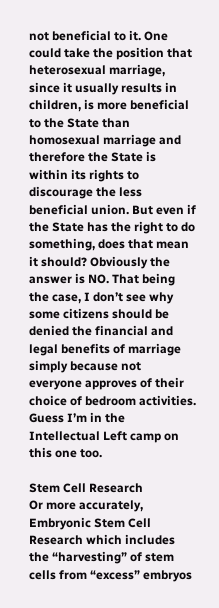not beneficial to it. One could take the position that heterosexual marriage, since it usually results in children, is more beneficial to the State than homosexual marriage and therefore the State is within its rights to discourage the less beneficial union. But even if the State has the right to do something, does that mean it should? Obviously the answer is NO. That being the case, I don’t see why some citizens should be denied the financial and legal benefits of marriage simply because not everyone approves of their choice of bedroom activities. Guess I’m in the Intellectual Left camp on this one too.

Stem Cell Research
Or more accurately, Embryonic Stem Cell Research which includes the “harvesting” of stem cells from “excess” embryos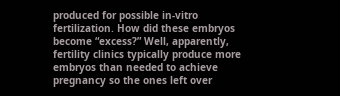produced for possible in-vitro fertilization. How did these embryos become “excess?” Well, apparently, fertility clinics typically produce more embryos than needed to achieve pregnancy so the ones left over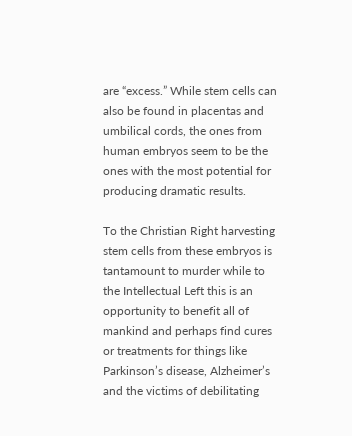are “excess.” While stem cells can also be found in placentas and umbilical cords, the ones from human embryos seem to be the ones with the most potential for producing dramatic results.

To the Christian Right harvesting stem cells from these embryos is tantamount to murder while to the Intellectual Left this is an opportunity to benefit all of mankind and perhaps find cures or treatments for things like Parkinson’s disease, Alzheimer’s and the victims of debilitating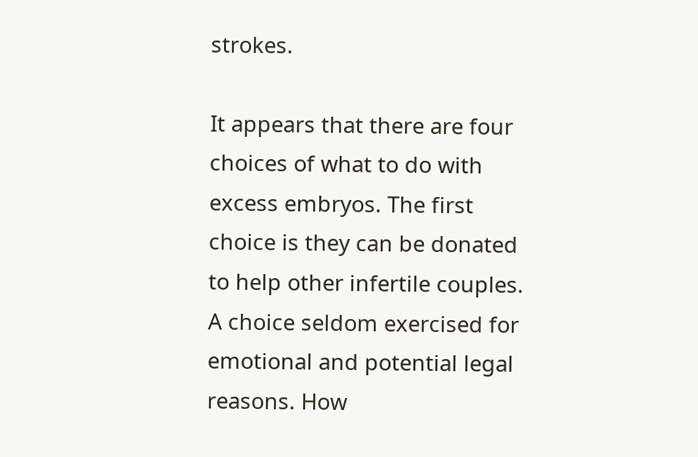strokes.

It appears that there are four choices of what to do with excess embryos. The first choice is they can be donated to help other infertile couples. A choice seldom exercised for emotional and potential legal reasons. How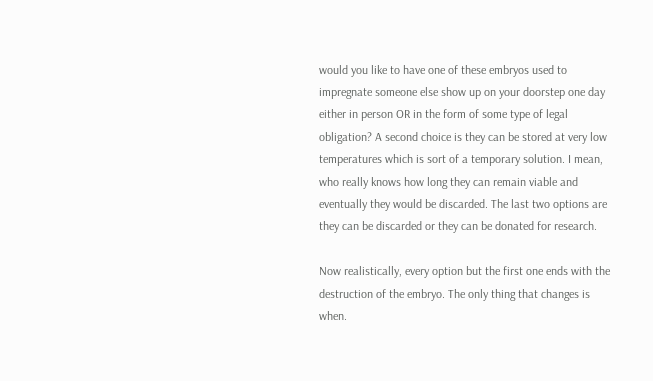would you like to have one of these embryos used to impregnate someone else show up on your doorstep one day either in person OR in the form of some type of legal obligation? A second choice is they can be stored at very low temperatures which is sort of a temporary solution. I mean, who really knows how long they can remain viable and eventually they would be discarded. The last two options are they can be discarded or they can be donated for research.

Now realistically, every option but the first one ends with the destruction of the embryo. The only thing that changes is when.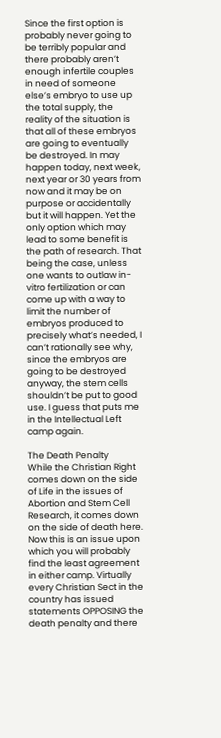Since the first option is probably never going to be terribly popular and there probably aren’t enough infertile couples in need of someone else’s embryo to use up the total supply, the reality of the situation is that all of these embryos are going to eventually be destroyed. In may happen today, next week, next year or 30 years from now and it may be on purpose or accidentally but it will happen. Yet the only option which may lead to some benefit is the path of research. That being the case, unless one wants to outlaw in-vitro fertilization or can come up with a way to limit the number of embryos produced to precisely what’s needed, I can’t rationally see why, since the embryos are going to be destroyed anyway, the stem cells shouldn’t be put to good use. I guess that puts me in the Intellectual Left camp again.

The Death Penalty
While the Christian Right comes down on the side of Life in the issues of Abortion and Stem Cell Research, it comes down on the side of death here. Now this is an issue upon which you will probably find the least agreement in either camp. Virtually every Christian Sect in the country has issued statements OPPOSING the death penalty and there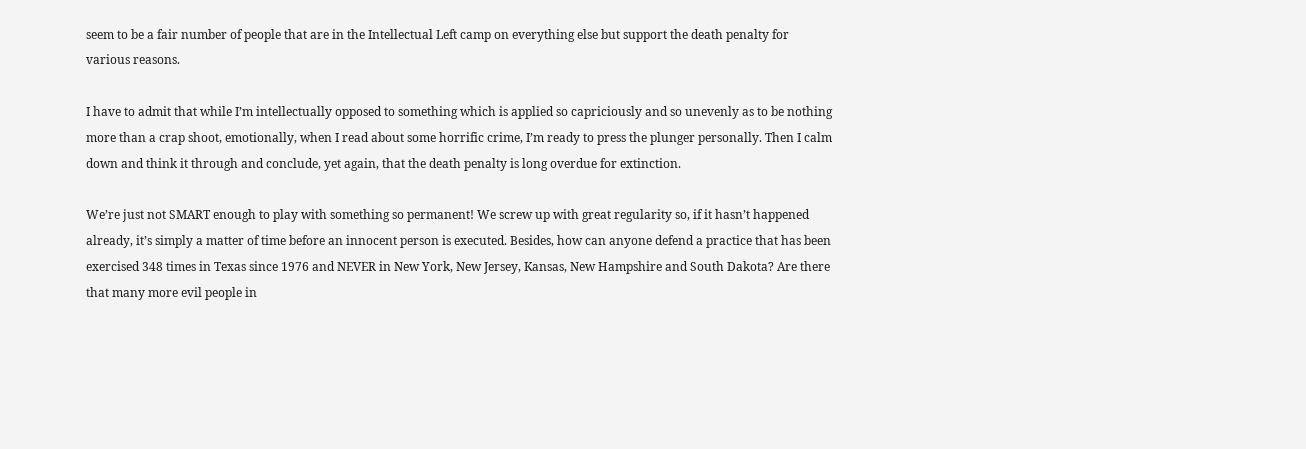seem to be a fair number of people that are in the Intellectual Left camp on everything else but support the death penalty for various reasons.

I have to admit that while I’m intellectually opposed to something which is applied so capriciously and so unevenly as to be nothing more than a crap shoot, emotionally, when I read about some horrific crime, I’m ready to press the plunger personally. Then I calm down and think it through and conclude, yet again, that the death penalty is long overdue for extinction.

We’re just not SMART enough to play with something so permanent! We screw up with great regularity so, if it hasn’t happened already, it’s simply a matter of time before an innocent person is executed. Besides, how can anyone defend a practice that has been exercised 348 times in Texas since 1976 and NEVER in New York, New Jersey, Kansas, New Hampshire and South Dakota? Are there that many more evil people in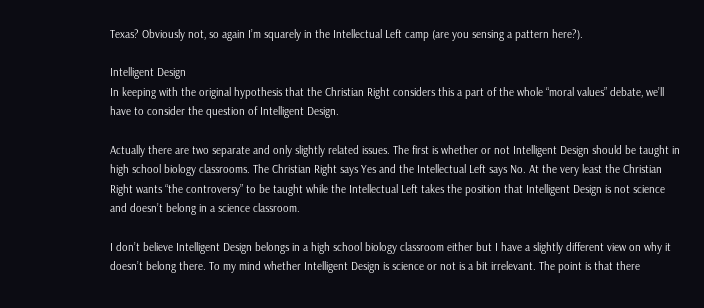Texas? Obviously not, so again I’m squarely in the Intellectual Left camp (are you sensing a pattern here?).

Intelligent Design
In keeping with the original hypothesis that the Christian Right considers this a part of the whole “moral values” debate, we’ll have to consider the question of Intelligent Design.

Actually there are two separate and only slightly related issues. The first is whether or not Intelligent Design should be taught in high school biology classrooms. The Christian Right says Yes and the Intellectual Left says No. At the very least the Christian Right wants “the controversy” to be taught while the Intellectual Left takes the position that Intelligent Design is not science and doesn’t belong in a science classroom.

I don’t believe Intelligent Design belongs in a high school biology classroom either but I have a slightly different view on why it doesn’t belong there. To my mind whether Intelligent Design is science or not is a bit irrelevant. The point is that there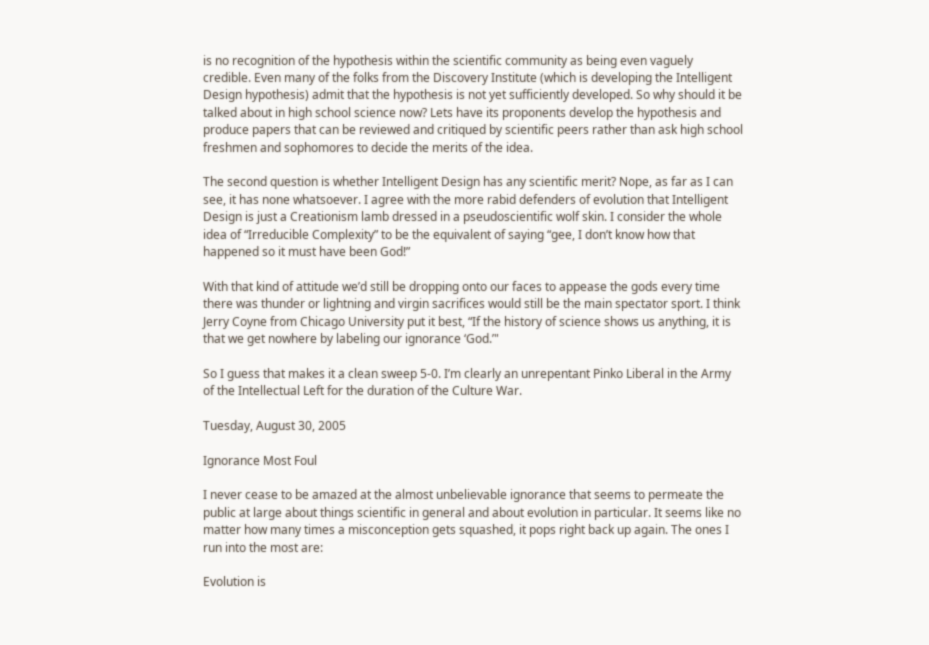is no recognition of the hypothesis within the scientific community as being even vaguely credible. Even many of the folks from the Discovery Institute (which is developing the Intelligent Design hypothesis) admit that the hypothesis is not yet sufficiently developed. So why should it be talked about in high school science now? Lets have its proponents develop the hypothesis and produce papers that can be reviewed and critiqued by scientific peers rather than ask high school freshmen and sophomores to decide the merits of the idea.

The second question is whether Intelligent Design has any scientific merit? Nope, as far as I can see, it has none whatsoever. I agree with the more rabid defenders of evolution that Intelligent Design is just a Creationism lamb dressed in a pseudoscientific wolf skin. I consider the whole idea of “Irreducible Complexity” to be the equivalent of saying “gee, I don’t know how that happened so it must have been God!”

With that kind of attitude we’d still be dropping onto our faces to appease the gods every time there was thunder or lightning and virgin sacrifices would still be the main spectator sport. I think Jerry Coyne from Chicago University put it best, “If the history of science shows us anything, it is that we get nowhere by labeling our ignorance ‘God.’"

So I guess that makes it a clean sweep 5-0. I’m clearly an unrepentant Pinko Liberal in the Army of the Intellectual Left for the duration of the Culture War.

Tuesday, August 30, 2005

Ignorance Most Foul

I never cease to be amazed at the almost unbelievable ignorance that seems to permeate the public at large about things scientific in general and about evolution in particular. It seems like no matter how many times a misconception gets squashed, it pops right back up again. The ones I run into the most are:

Evolution is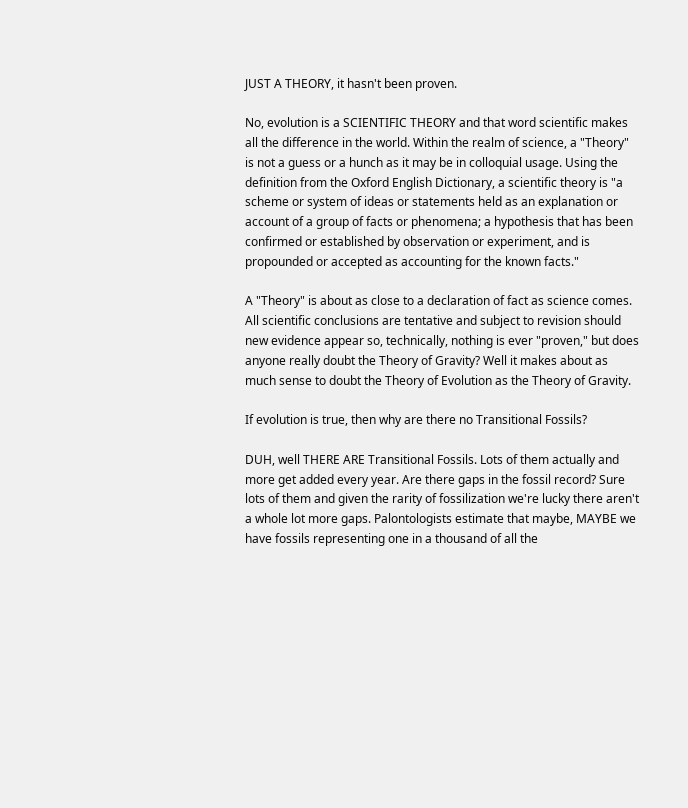JUST A THEORY, it hasn't been proven.

No, evolution is a SCIENTIFIC THEORY and that word scientific makes all the difference in the world. Within the realm of science, a "Theory" is not a guess or a hunch as it may be in colloquial usage. Using the definition from the Oxford English Dictionary, a scientific theory is "a scheme or system of ideas or statements held as an explanation or account of a group of facts or phenomena; a hypothesis that has been confirmed or established by observation or experiment, and is propounded or accepted as accounting for the known facts."

A "Theory" is about as close to a declaration of fact as science comes. All scientific conclusions are tentative and subject to revision should new evidence appear so, technically, nothing is ever "proven," but does anyone really doubt the Theory of Gravity? Well it makes about as much sense to doubt the Theory of Evolution as the Theory of Gravity.

If evolution is true, then why are there no Transitional Fossils?

DUH, well THERE ARE Transitional Fossils. Lots of them actually and more get added every year. Are there gaps in the fossil record? Sure lots of them and given the rarity of fossilization we're lucky there aren't a whole lot more gaps. Palontologists estimate that maybe, MAYBE we have fossils representing one in a thousand of all the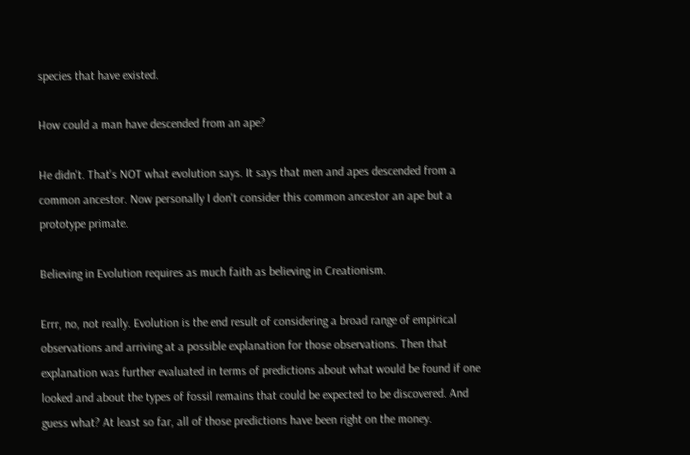species that have existed.

How could a man have descended from an ape?

He didn't. That's NOT what evolution says. It says that men and apes descended from a common ancestor. Now personally I don't consider this common ancestor an ape but a prototype primate.

Believing in Evolution requires as much faith as believing in Creationism.

Errr, no, not really. Evolution is the end result of considering a broad range of empirical observations and arriving at a possible explanation for those observations. Then that explanation was further evaluated in terms of predictions about what would be found if one looked and about the types of fossil remains that could be expected to be discovered. And guess what? At least so far, all of those predictions have been right on the money.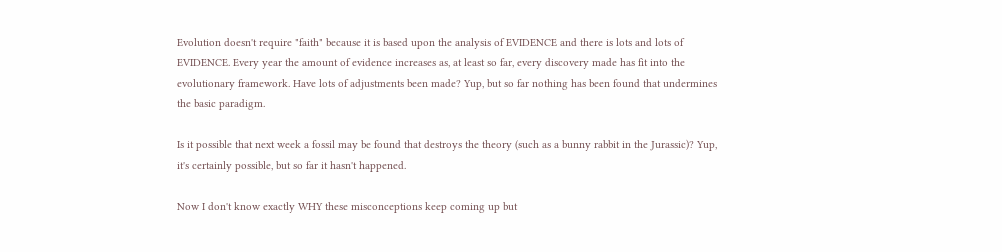Evolution doesn't require "faith" because it is based upon the analysis of EVIDENCE and there is lots and lots of EVIDENCE. Every year the amount of evidence increases as, at least so far, every discovery made has fit into the evolutionary framework. Have lots of adjustments been made? Yup, but so far nothing has been found that undermines the basic paradigm.

Is it possible that next week a fossil may be found that destroys the theory (such as a bunny rabbit in the Jurassic)? Yup, it's certainly possible, but so far it hasn't happened.

Now I don't know exactly WHY these misconceptions keep coming up but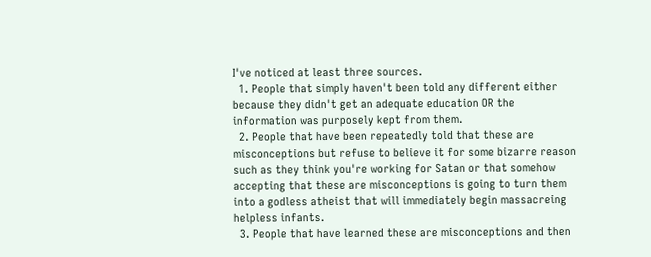I've noticed at least three sources.
  1. People that simply haven't been told any different either because they didn't get an adequate education OR the information was purposely kept from them.
  2. People that have been repeatedly told that these are misconceptions but refuse to believe it for some bizarre reason such as they think you're working for Satan or that somehow accepting that these are misconceptions is going to turn them into a godless atheist that will immediately begin massacreing helpless infants.
  3. People that have learned these are misconceptions and then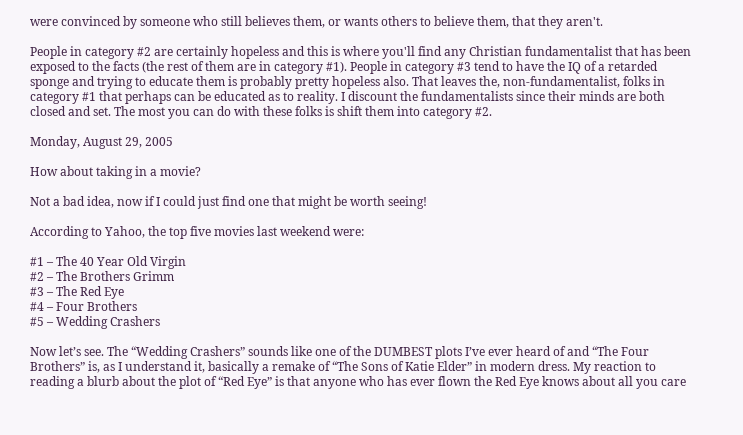were convinced by someone who still believes them, or wants others to believe them, that they aren't.

People in category #2 are certainly hopeless and this is where you'll find any Christian fundamentalist that has been exposed to the facts (the rest of them are in category #1). People in category #3 tend to have the IQ of a retarded sponge and trying to educate them is probably pretty hopeless also. That leaves the, non-fundamentalist, folks in category #1 that perhaps can be educated as to reality. I discount the fundamentalists since their minds are both closed and set. The most you can do with these folks is shift them into category #2.

Monday, August 29, 2005

How about taking in a movie?

Not a bad idea, now if I could just find one that might be worth seeing!

According to Yahoo, the top five movies last weekend were:

#1 – The 40 Year Old Virgin
#2 – The Brothers Grimm
#3 – The Red Eye
#4 – Four Brothers
#5 – Wedding Crashers

Now let’s see. The “Wedding Crashers” sounds like one of the DUMBEST plots I’ve ever heard of and “The Four Brothers” is, as I understand it, basically a remake of “The Sons of Katie Elder” in modern dress. My reaction to reading a blurb about the plot of “Red Eye” is that anyone who has ever flown the Red Eye knows about all you care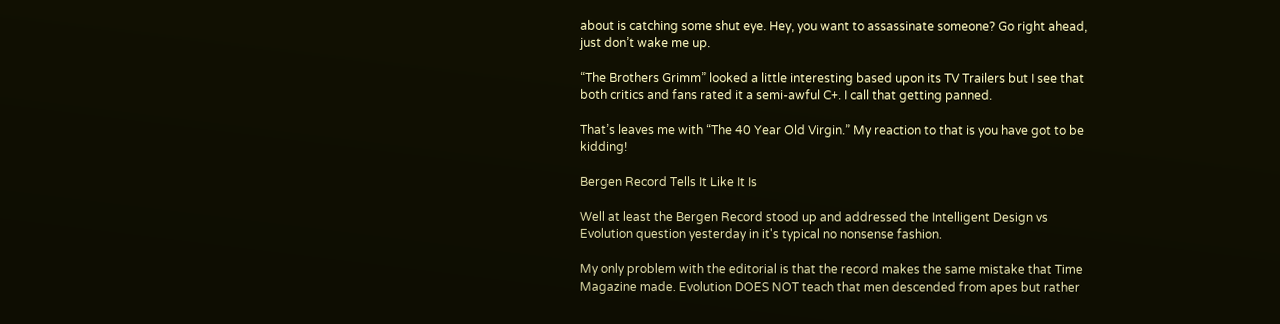about is catching some shut eye. Hey, you want to assassinate someone? Go right ahead, just don’t wake me up.

“The Brothers Grimm” looked a little interesting based upon its TV Trailers but I see that both critics and fans rated it a semi-awful C+. I call that getting panned.

That’s leaves me with “The 40 Year Old Virgin.” My reaction to that is you have got to be kidding!

Bergen Record Tells It Like It Is

Well at least the Bergen Record stood up and addressed the Intelligent Design vs Evolution question yesterday in it's typical no nonsense fashion.

My only problem with the editorial is that the record makes the same mistake that Time Magazine made. Evolution DOES NOT teach that men descended from apes but rather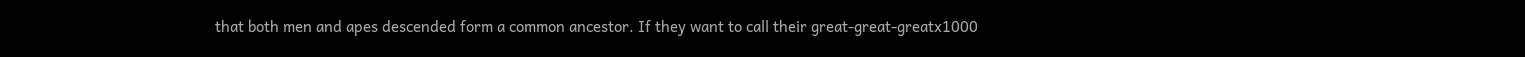that both men and apes descended form a common ancestor. If they want to call their great-great-greatx1000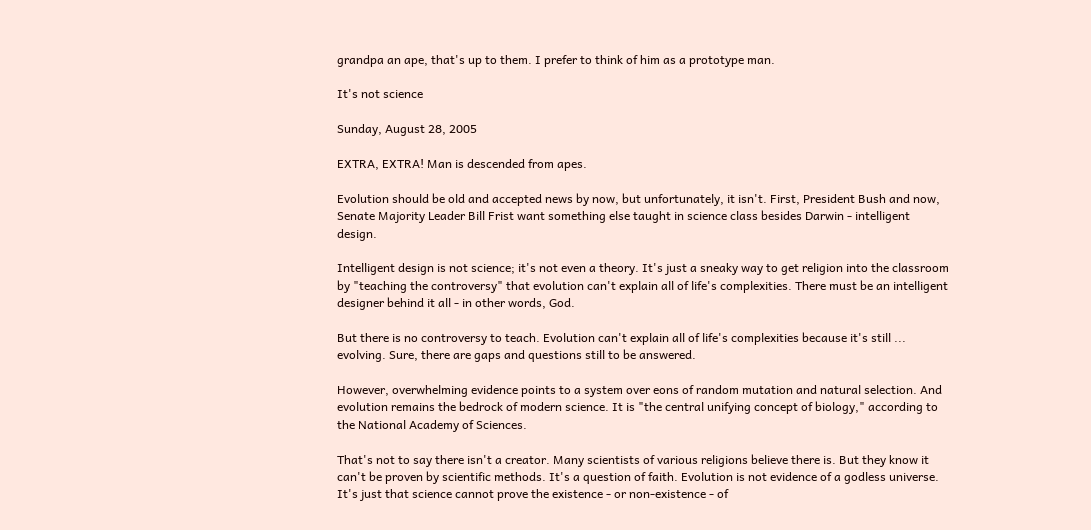grandpa an ape, that's up to them. I prefer to think of him as a prototype man.

It's not science

Sunday, August 28, 2005

EXTRA, EXTRA! Man is descended from apes.

Evolution should be old and accepted news by now, but unfortunately, it isn't. First, President Bush and now, Senate Majority Leader Bill Frist want something else taught in science class besides Darwin - intelligent design.

Intelligent design is not science; it's not even a theory. It's just a sneaky way to get religion into the classroom by "teaching the controversy" that evolution can't explain all of life's complexities. There must be an intelligent designer behind it all - in other words, God.

But there is no controversy to teach. Evolution can't explain all of life's complexities because it's still ... evolving. Sure, there are gaps and questions still to be answered.

However, overwhelming evidence points to a system over eons of random mutation and natural selection. And evolution remains the bedrock of modern science. It is "the central unifying concept of biology," according to the National Academy of Sciences.

That's not to say there isn't a creator. Many scientists of various religions believe there is. But they know it can't be proven by scientific methods. It's a question of faith. Evolution is not evidence of a godless universe. It's just that science cannot prove the existence - or non-existence - of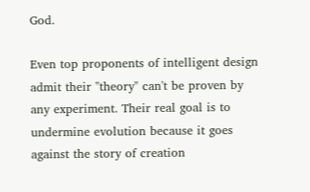God.

Even top proponents of intelligent design admit their "theory" can't be proven by any experiment. Their real goal is to undermine evolution because it goes against the story of creation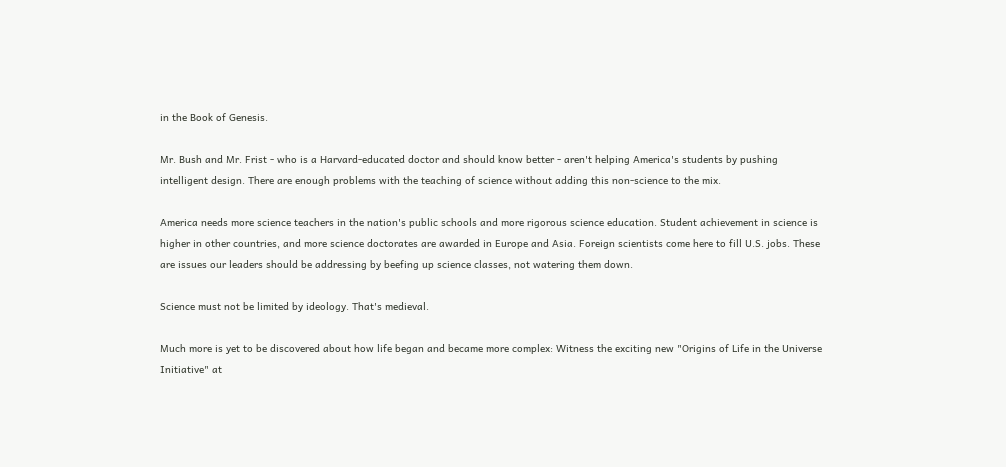in the Book of Genesis.

Mr. Bush and Mr. Frist - who is a Harvard-educated doctor and should know better - aren't helping America's students by pushing intelligent design. There are enough problems with the teaching of science without adding this non-science to the mix.

America needs more science teachers in the nation's public schools and more rigorous science education. Student achievement in science is higher in other countries, and more science doctorates are awarded in Europe and Asia. Foreign scientists come here to fill U.S. jobs. These are issues our leaders should be addressing by beefing up science classes, not watering them down.

Science must not be limited by ideology. That's medieval.

Much more is yet to be discovered about how life began and became more complex: Witness the exciting new "Origins of Life in the Universe Initiative" at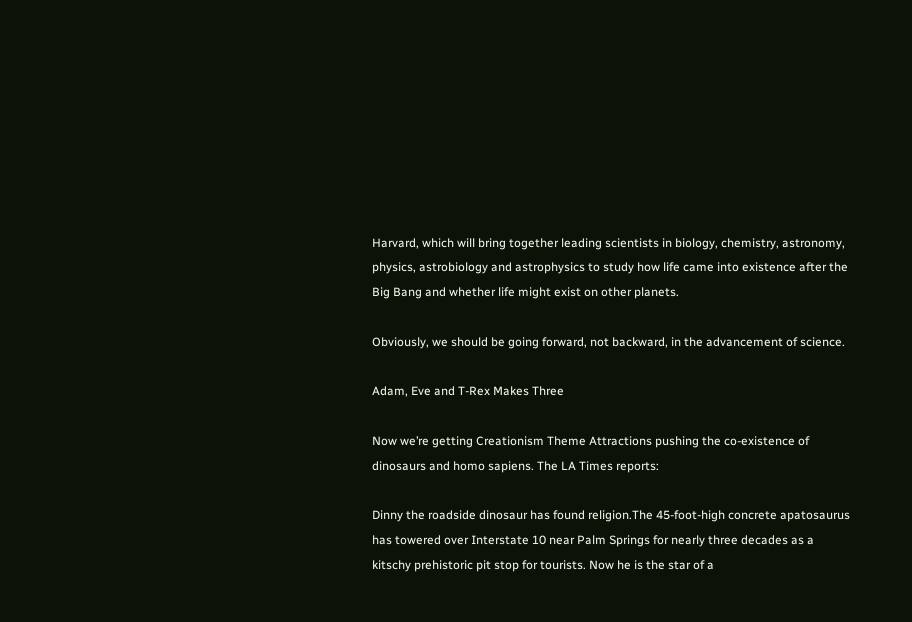Harvard, which will bring together leading scientists in biology, chemistry, astronomy, physics, astrobiology and astrophysics to study how life came into existence after the Big Bang and whether life might exist on other planets.

Obviously, we should be going forward, not backward, in the advancement of science.

Adam, Eve and T-Rex Makes Three

Now we’re getting Creationism Theme Attractions pushing the co-existence of dinosaurs and homo sapiens. The LA Times reports:

Dinny the roadside dinosaur has found religion.The 45-foot-high concrete apatosaurus has towered over Interstate 10 near Palm Springs for nearly three decades as a kitschy prehistoric pit stop for tourists. Now he is the star of a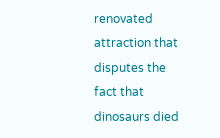renovated attraction that disputes the fact that dinosaurs died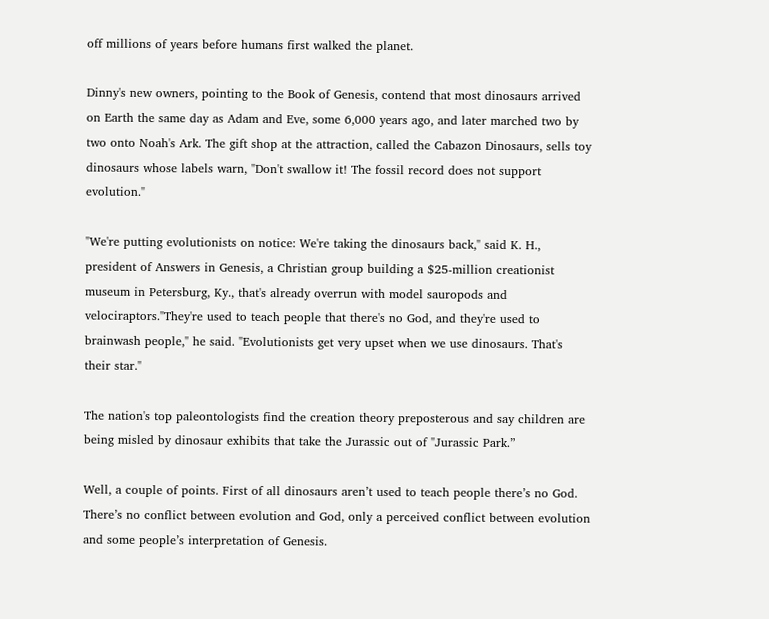off millions of years before humans first walked the planet.

Dinny's new owners, pointing to the Book of Genesis, contend that most dinosaurs arrived on Earth the same day as Adam and Eve, some 6,000 years ago, and later marched two by two onto Noah's Ark. The gift shop at the attraction, called the Cabazon Dinosaurs, sells toy dinosaurs whose labels warn, "Don't swallow it! The fossil record does not support evolution."

"We're putting evolutionists on notice: We're taking the dinosaurs back," said K. H., president of Answers in Genesis, a Christian group building a $25-million creationist museum in Petersburg, Ky., that's already overrun with model sauropods and velociraptors."They're used to teach people that there's no God, and they're used to brainwash people," he said. "Evolutionists get very upset when we use dinosaurs. That's their star."

The nation's top paleontologists find the creation theory preposterous and say children are being misled by dinosaur exhibits that take the Jurassic out of "Jurassic Park.”

Well, a couple of points. First of all dinosaurs aren’t used to teach people there’s no God. There’s no conflict between evolution and God, only a perceived conflict between evolution and some people’s interpretation of Genesis.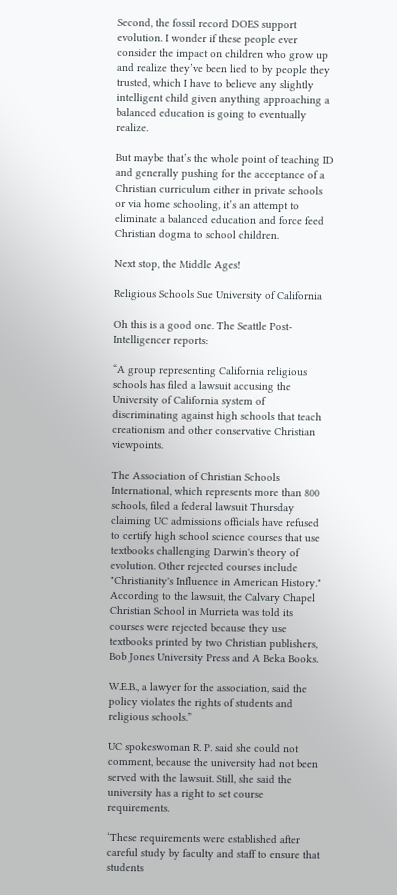Second, the fossil record DOES support evolution. I wonder if these people ever consider the impact on children who grow up and realize they’ve been lied to by people they trusted, which I have to believe any slightly intelligent child given anything approaching a balanced education is going to eventually realize.

But maybe that’s the whole point of teaching ID and generally pushing for the acceptance of a Christian curriculum either in private schools or via home schooling, it’s an attempt to eliminate a balanced education and force feed Christian dogma to school children.

Next stop, the Middle Ages!

Religious Schools Sue University of California

Oh this is a good one. The Seattle Post-Intelligencer reports:

“A group representing California religious schools has filed a lawsuit accusing the University of California system of discriminating against high schools that teach creationism and other conservative Christian viewpoints.

The Association of Christian Schools International, which represents more than 800 schools, filed a federal lawsuit Thursday claiming UC admissions officials have refused to certify high school science courses that use textbooks challenging Darwin's theory of evolution. Other rejected courses include "Christianity's Influence in American History."
According to the lawsuit, the Calvary Chapel Christian School in Murrieta was told its courses were rejected because they use textbooks printed by two Christian publishers, Bob Jones University Press and A Beka Books.

W.E.B., a lawyer for the association, said the policy violates the rights of students and religious schools.”

UC spokeswoman R. P. said she could not comment, because the university had not been served with the lawsuit. Still, she said the university has a right to set course requirements.

‘These requirements were established after careful study by faculty and staff to ensure that students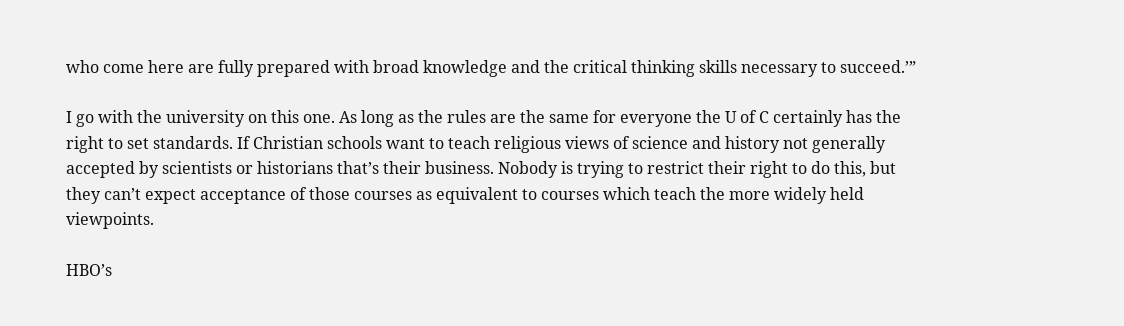who come here are fully prepared with broad knowledge and the critical thinking skills necessary to succeed.’”

I go with the university on this one. As long as the rules are the same for everyone the U of C certainly has the right to set standards. If Christian schools want to teach religious views of science and history not generally accepted by scientists or historians that’s their business. Nobody is trying to restrict their right to do this, but they can’t expect acceptance of those courses as equivalent to courses which teach the more widely held viewpoints.

HBO’s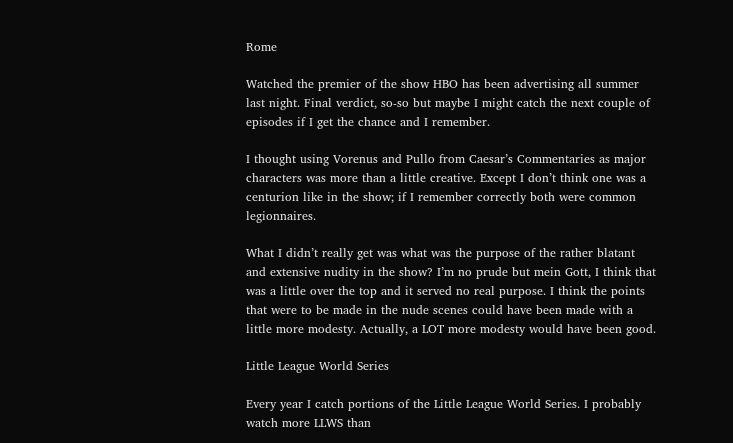Rome

Watched the premier of the show HBO has been advertising all summer last night. Final verdict, so-so but maybe I might catch the next couple of episodes if I get the chance and I remember.

I thought using Vorenus and Pullo from Caesar’s Commentaries as major characters was more than a little creative. Except I don’t think one was a centurion like in the show; if I remember correctly both were common legionnaires.

What I didn’t really get was what was the purpose of the rather blatant and extensive nudity in the show? I’m no prude but mein Gott, I think that was a little over the top and it served no real purpose. I think the points that were to be made in the nude scenes could have been made with a little more modesty. Actually, a LOT more modesty would have been good.

Little League World Series

Every year I catch portions of the Little League World Series. I probably watch more LLWS than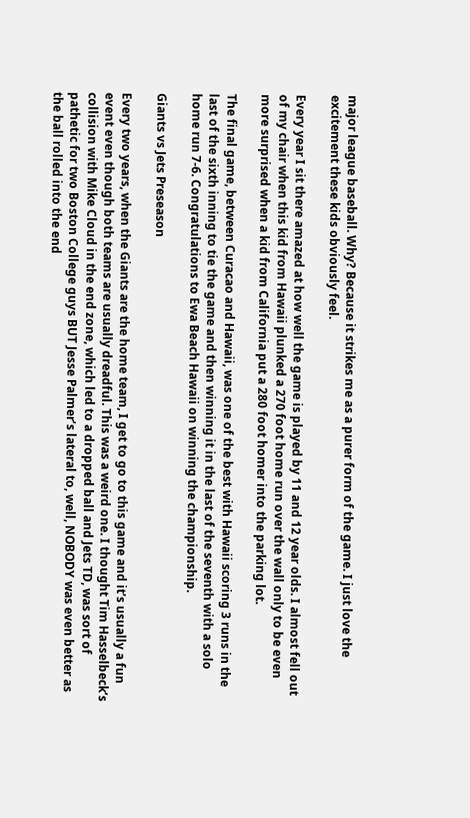major league baseball. Why? Because it strikes me as a purer form of the game. I just love the excitement these kids obviously feel.

Every year I sit there amazed at how well the game is played by 11 and 12 year olds. I almost fell out of my chair when this kid from Hawaii plunked a 270 foot home run over the wall only to be even more surprised when a kid from California put a 280 foot homer into the parking lot.

The final game, between Curacao and Hawaii, was one of the best with Hawaii scoring 3 runs in the last of the sixth inning to tie the game and then winning it in the last of the seventh with a solo home run 7-6. Congratulations to Ewa Beach Hawaii on winning the championship.

Giants vs Jets Preseason

Every two years, when the Giants are the home team, I get to go to this game and it’s usually a fun event even though both teams are usually dreadful. This was a weird one. I thought Tim Hasselbeck’s collision with Mike Cloud in the end zone, which led to a dropped ball and Jets TD, was sort of pathetic for two Boston College guys BUT Jesse Palmer’s lateral to, well, NOBODY was even better as the ball rolled into the end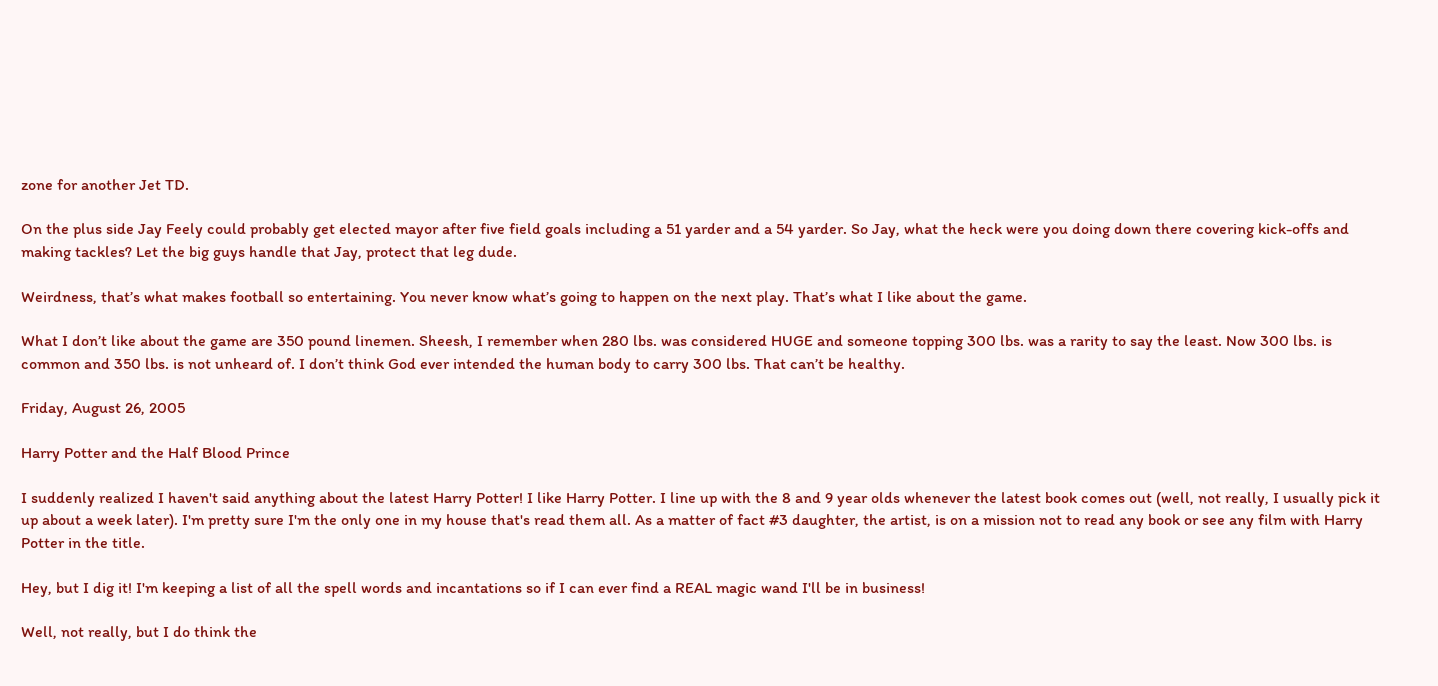zone for another Jet TD.

On the plus side Jay Feely could probably get elected mayor after five field goals including a 51 yarder and a 54 yarder. So Jay, what the heck were you doing down there covering kick-offs and making tackles? Let the big guys handle that Jay, protect that leg dude.

Weirdness, that’s what makes football so entertaining. You never know what’s going to happen on the next play. That’s what I like about the game.

What I don’t like about the game are 350 pound linemen. Sheesh, I remember when 280 lbs. was considered HUGE and someone topping 300 lbs. was a rarity to say the least. Now 300 lbs. is common and 350 lbs. is not unheard of. I don’t think God ever intended the human body to carry 300 lbs. That can’t be healthy.

Friday, August 26, 2005

Harry Potter and the Half Blood Prince

I suddenly realized I haven't said anything about the latest Harry Potter! I like Harry Potter. I line up with the 8 and 9 year olds whenever the latest book comes out (well, not really, I usually pick it up about a week later). I'm pretty sure I'm the only one in my house that's read them all. As a matter of fact #3 daughter, the artist, is on a mission not to read any book or see any film with Harry Potter in the title.

Hey, but I dig it! I'm keeping a list of all the spell words and incantations so if I can ever find a REAL magic wand I'll be in business!

Well, not really, but I do think the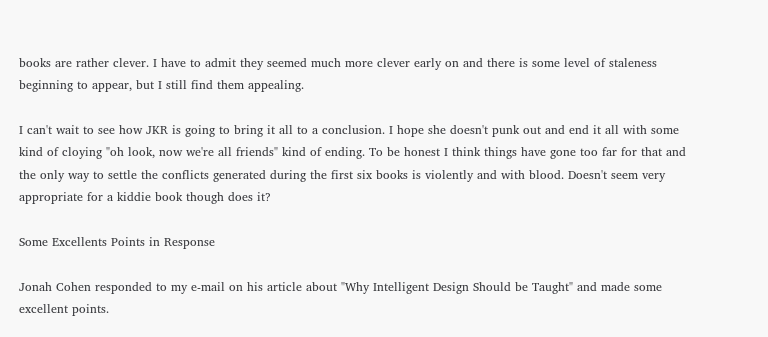books are rather clever. I have to admit they seemed much more clever early on and there is some level of staleness beginning to appear, but I still find them appealing.

I can't wait to see how JKR is going to bring it all to a conclusion. I hope she doesn't punk out and end it all with some kind of cloying "oh look, now we're all friends" kind of ending. To be honest I think things have gone too far for that and the only way to settle the conflicts generated during the first six books is violently and with blood. Doesn't seem very appropriate for a kiddie book though does it?

Some Excellents Points in Response

Jonah Cohen responded to my e-mail on his article about "Why Intelligent Design Should be Taught" and made some excellent points.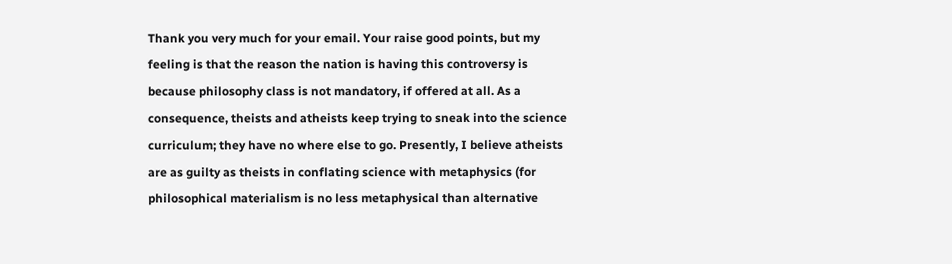Thank you very much for your email. Your raise good points, but my feeling is that the reason the nation is having this controversy is because philosophy class is not mandatory, if offered at all. As a consequence, theists and atheists keep trying to sneak into the science curriculum; they have no where else to go. Presently, I believe atheists are as guilty as theists in conflating science with metaphysics (for philosophical materialism is no less metaphysical than alternative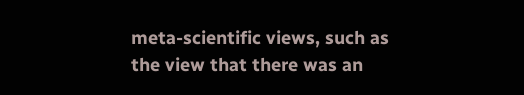meta-scientific views, such as the view that there was an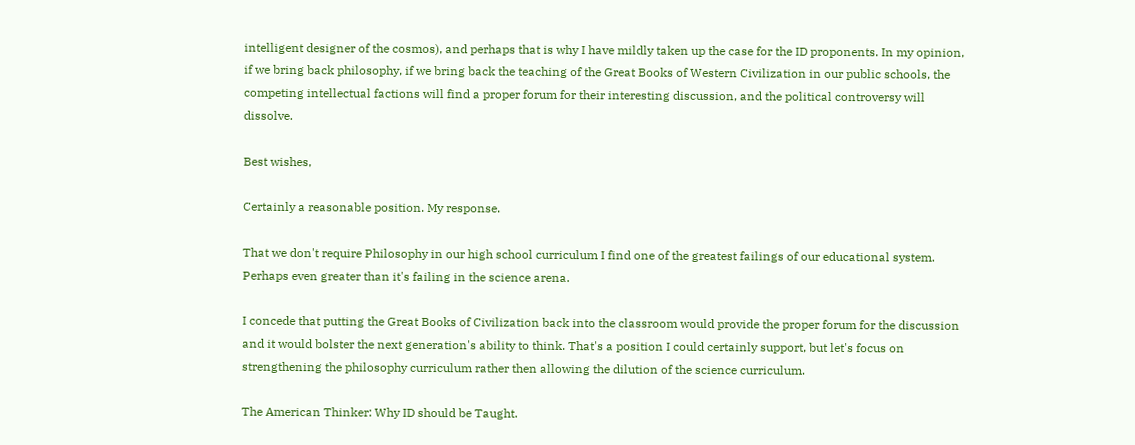intelligent designer of the cosmos), and perhaps that is why I have mildly taken up the case for the ID proponents. In my opinion, if we bring back philosophy, if we bring back the teaching of the Great Books of Western Civilization in our public schools, the competing intellectual factions will find a proper forum for their interesting discussion, and the political controversy will dissolve.

Best wishes,

Certainly a reasonable position. My response.

That we don't require Philosophy in our high school curriculum I find one of the greatest failings of our educational system. Perhaps even greater than it's failing in the science arena.

I concede that putting the Great Books of Civilization back into the classroom would provide the proper forum for the discussion and it would bolster the next generation's ability to think. That's a position I could certainly support, but let's focus on strengthening the philosophy curriculum rather then allowing the dilution of the science curriculum.

The American Thinker: Why ID should be Taught.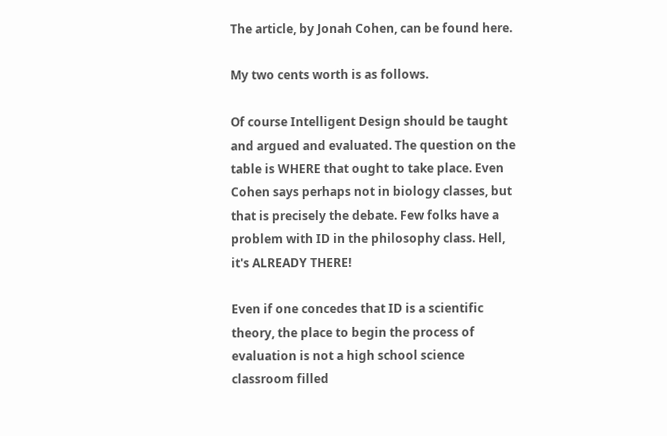The article, by Jonah Cohen, can be found here.

My two cents worth is as follows.

Of course Intelligent Design should be taught and argued and evaluated. The question on the table is WHERE that ought to take place. Even Cohen says perhaps not in biology classes, but that is precisely the debate. Few folks have a problem with ID in the philosophy class. Hell, it's ALREADY THERE!

Even if one concedes that ID is a scientific theory, the place to begin the process of evaluation is not a high school science classroom filled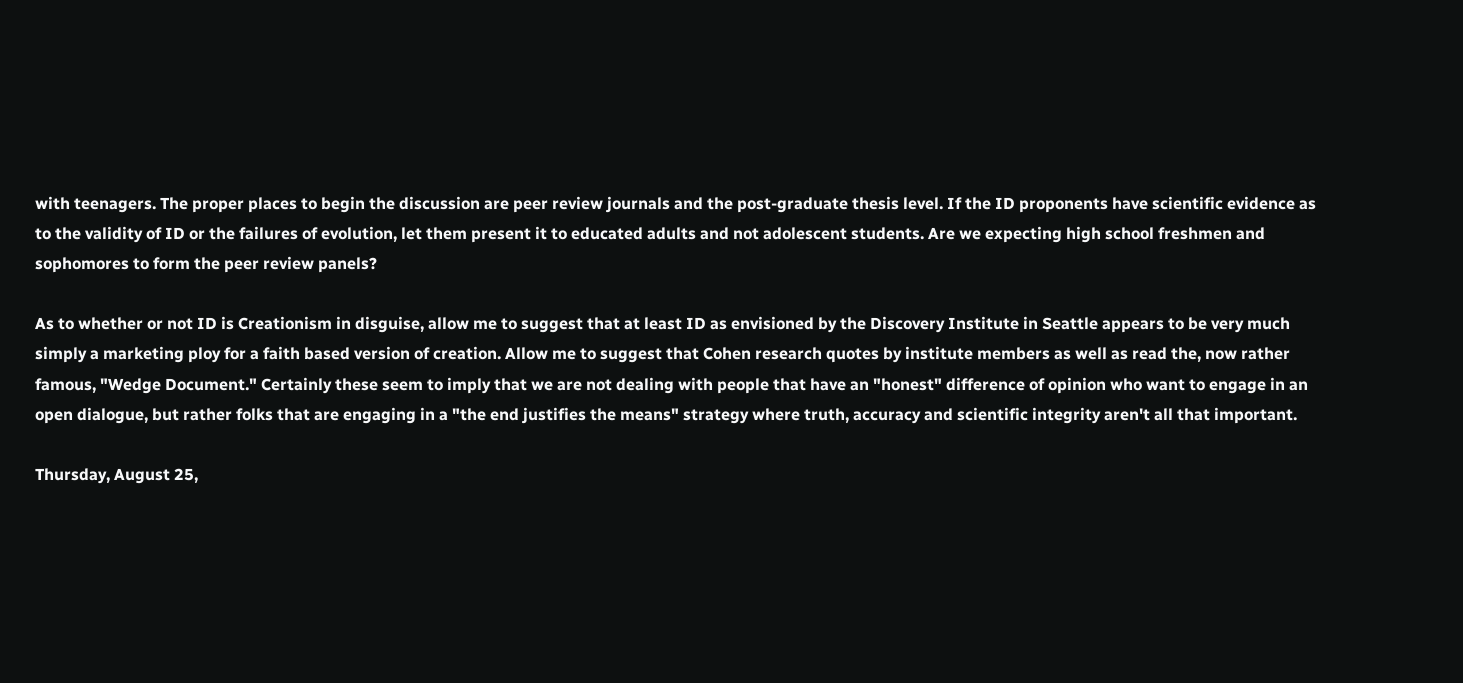with teenagers. The proper places to begin the discussion are peer review journals and the post-graduate thesis level. If the ID proponents have scientific evidence as to the validity of ID or the failures of evolution, let them present it to educated adults and not adolescent students. Are we expecting high school freshmen and sophomores to form the peer review panels?

As to whether or not ID is Creationism in disguise, allow me to suggest that at least ID as envisioned by the Discovery Institute in Seattle appears to be very much simply a marketing ploy for a faith based version of creation. Allow me to suggest that Cohen research quotes by institute members as well as read the, now rather famous, "Wedge Document." Certainly these seem to imply that we are not dealing with people that have an "honest" difference of opinion who want to engage in an open dialogue, but rather folks that are engaging in a "the end justifies the means" strategy where truth, accuracy and scientific integrity aren't all that important.

Thursday, August 25,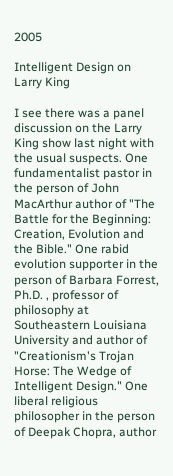2005

Intelligent Design on Larry King

I see there was a panel discussion on the Larry King show last night with the usual suspects. One fundamentalist pastor in the person of John MacArthur author of "The Battle for the Beginning: Creation, Evolution and the Bible." One rabid evolution supporter in the person of Barbara Forrest, Ph.D. , professor of philosophy at Southeastern Louisiana University and author of "Creationism's Trojan Horse: The Wedge of Intelligent Design." One liberal religious philosopher in the person of Deepak Chopra, author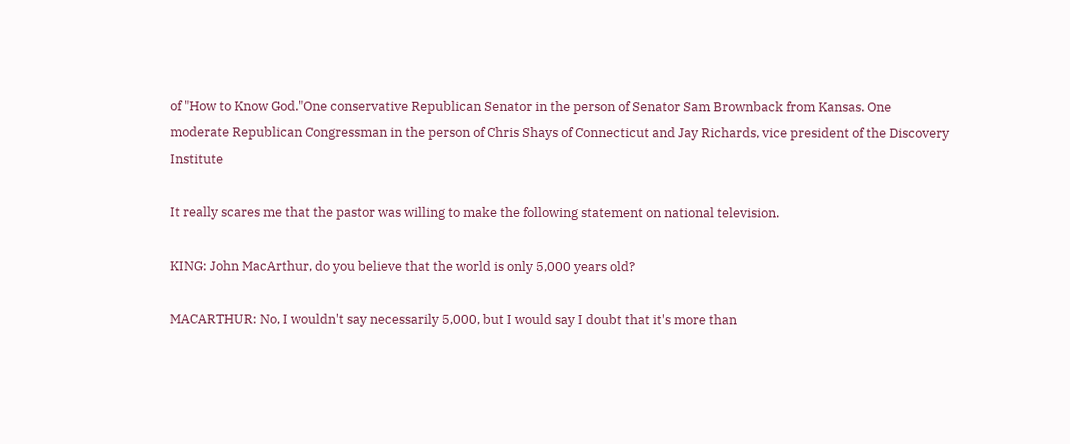of "How to Know God."One conservative Republican Senator in the person of Senator Sam Brownback from Kansas. One moderate Republican Congressman in the person of Chris Shays of Connecticut and Jay Richards, vice president of the Discovery Institute

It really scares me that the pastor was willing to make the following statement on national television.

KING: John MacArthur, do you believe that the world is only 5,000 years old?

MACARTHUR: No, I wouldn't say necessarily 5,000, but I would say I doubt that it's more than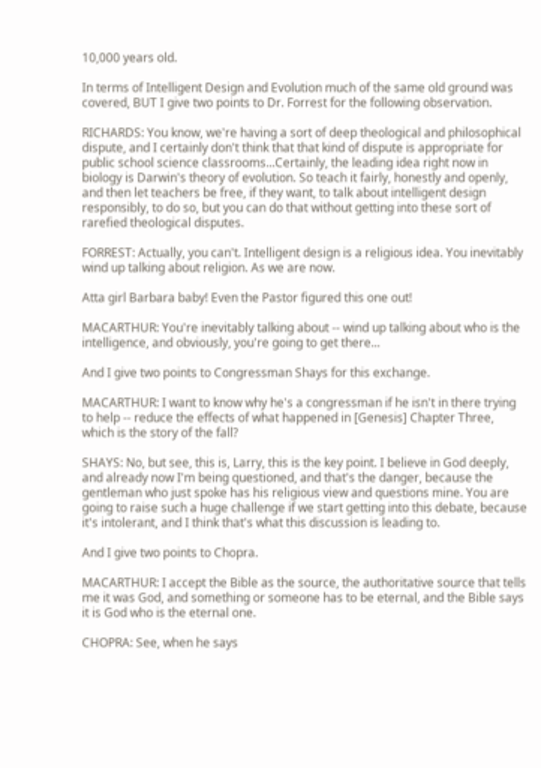10,000 years old.

In terms of Intelligent Design and Evolution much of the same old ground was covered, BUT I give two points to Dr. Forrest for the following observation.

RICHARDS: You know, we're having a sort of deep theological and philosophical dispute, and I certainly don't think that that kind of dispute is appropriate for public school science classrooms...Certainly, the leading idea right now in biology is Darwin's theory of evolution. So teach it fairly, honestly and openly, and then let teachers be free, if they want, to talk about intelligent design responsibly, to do so, but you can do that without getting into these sort of rarefied theological disputes.

FORREST: Actually, you can't. Intelligent design is a religious idea. You inevitably wind up talking about religion. As we are now.

Atta girl Barbara baby! Even the Pastor figured this one out!

MACARTHUR: You're inevitably talking about -- wind up talking about who is the intelligence, and obviously, you're going to get there...

And I give two points to Congressman Shays for this exchange.

MACARTHUR: I want to know why he's a congressman if he isn't in there trying to help -- reduce the effects of what happened in [Genesis] Chapter Three, which is the story of the fall?

SHAYS: No, but see, this is, Larry, this is the key point. I believe in God deeply, and already now I'm being questioned, and that's the danger, because the gentleman who just spoke has his religious view and questions mine. You are going to raise such a huge challenge if we start getting into this debate, because it's intolerant, and I think that's what this discussion is leading to.

And I give two points to Chopra.

MACARTHUR: I accept the Bible as the source, the authoritative source that tells me it was God, and something or someone has to be eternal, and the Bible says it is God who is the eternal one.

CHOPRA: See, when he says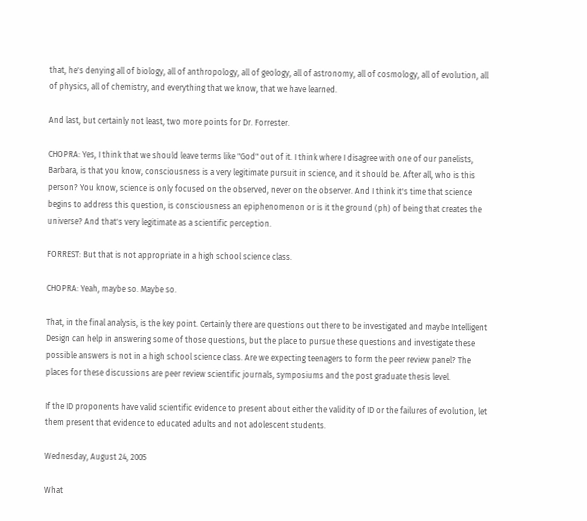that, he's denying all of biology, all of anthropology, all of geology, all of astronomy, all of cosmology, all of evolution, all of physics, all of chemistry, and everything that we know, that we have learned.

And last, but certainly not least, two more points for Dr. Forrester.

CHOPRA: Yes, I think that we should leave terms like "God" out of it. I think where I disagree with one of our panelists, Barbara, is that you know, consciousness is a very legitimate pursuit in science, and it should be. After all, who is this person? You know, science is only focused on the observed, never on the observer. And I think it's time that science begins to address this question, is consciousness an epiphenomenon or is it the ground (ph) of being that creates the universe? And that's very legitimate as a scientific perception.

FORREST: But that is not appropriate in a high school science class.

CHOPRA: Yeah, maybe so. Maybe so.

That, in the final analysis, is the key point. Certainly there are questions out there to be investigated and maybe Intelligent Design can help in answering some of those questions, but the place to pursue these questions and investigate these possible answers is not in a high school science class. Are we expecting teenagers to form the peer review panel? The places for these discussions are peer review scientific journals, symposiums and the post graduate thesis level.

If the ID proponents have valid scientific evidence to present about either the validity of ID or the failures of evolution, let them present that evidence to educated adults and not adolescent students.

Wednesday, August 24, 2005

What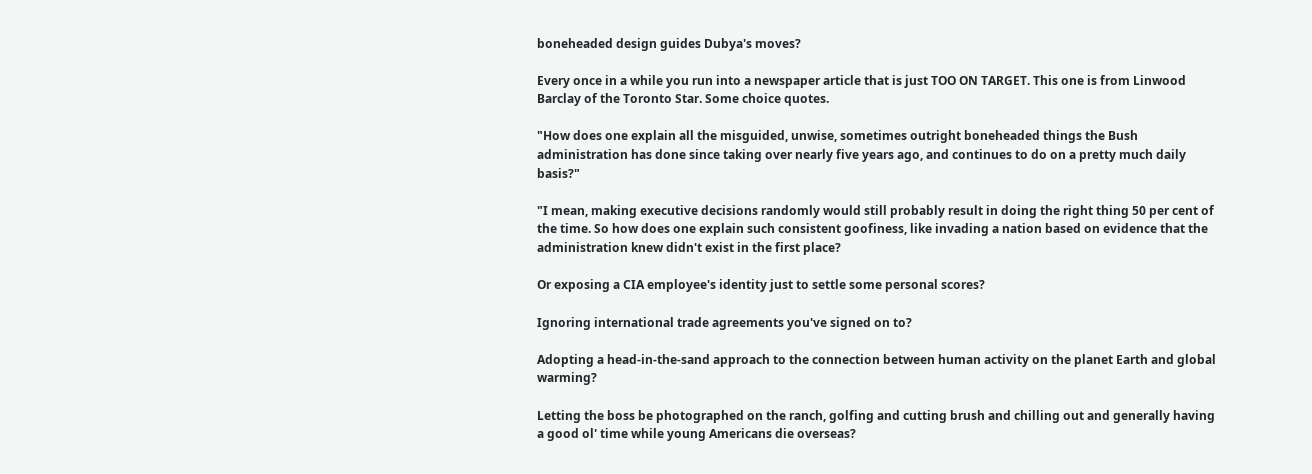boneheaded design guides Dubya's moves?

Every once in a while you run into a newspaper article that is just TOO ON TARGET. This one is from Linwood Barclay of the Toronto Star. Some choice quotes.

"How does one explain all the misguided, unwise, sometimes outright boneheaded things the Bush administration has done since taking over nearly five years ago, and continues to do on a pretty much daily basis?"

"I mean, making executive decisions randomly would still probably result in doing the right thing 50 per cent of the time. So how does one explain such consistent goofiness, like invading a nation based on evidence that the administration knew didn't exist in the first place?

Or exposing a CIA employee's identity just to settle some personal scores?

Ignoring international trade agreements you've signed on to?

Adopting a head-in-the-sand approach to the connection between human activity on the planet Earth and global warming?

Letting the boss be photographed on the ranch, golfing and cutting brush and chilling out and generally having a good ol' time while young Americans die overseas?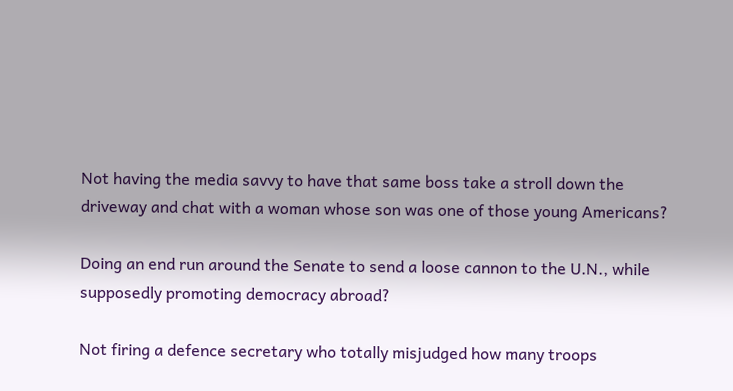Not having the media savvy to have that same boss take a stroll down the driveway and chat with a woman whose son was one of those young Americans?

Doing an end run around the Senate to send a loose cannon to the U.N., while supposedly promoting democracy abroad?

Not firing a defence secretary who totally misjudged how many troops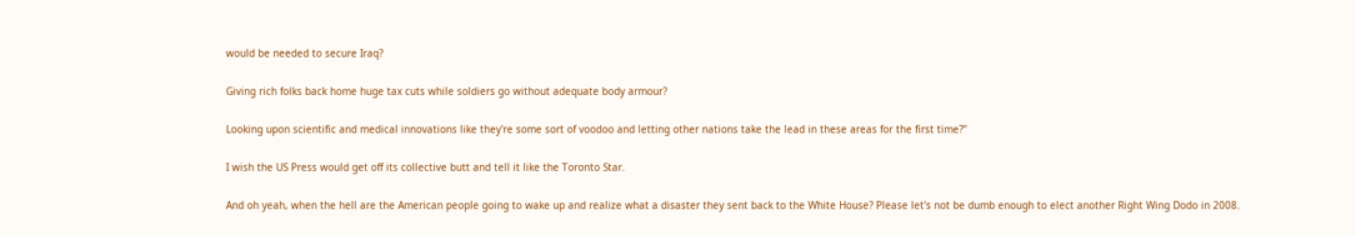would be needed to secure Iraq?

Giving rich folks back home huge tax cuts while soldiers go without adequate body armour?

Looking upon scientific and medical innovations like they're some sort of voodoo and letting other nations take the lead in these areas for the first time?"

I wish the US Press would get off its collective butt and tell it like the Toronto Star.

And oh yeah, when the hell are the American people going to wake up and realize what a disaster they sent back to the White House? Please let's not be dumb enough to elect another Right Wing Dodo in 2008.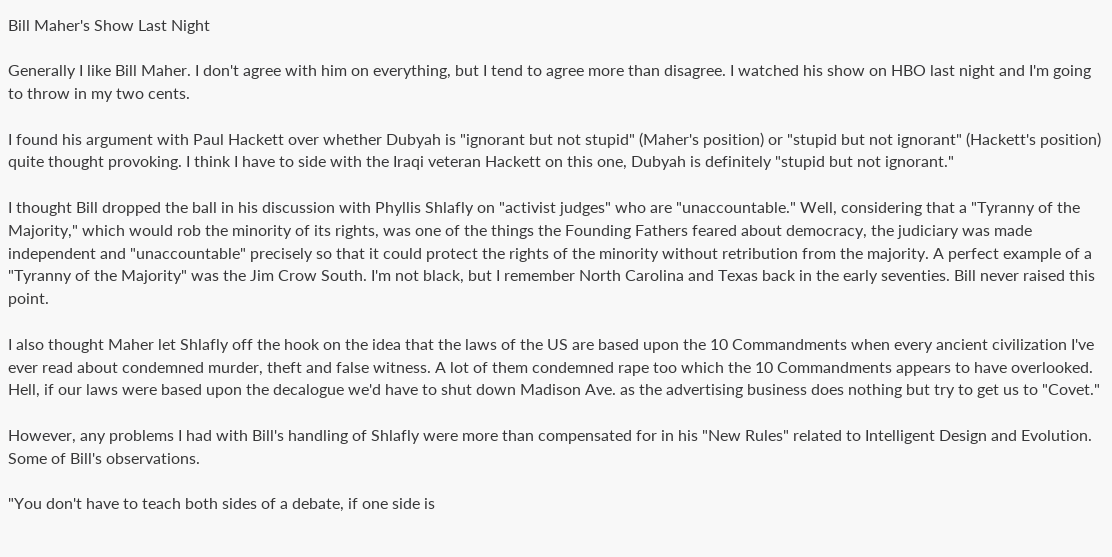Bill Maher's Show Last Night

Generally I like Bill Maher. I don't agree with him on everything, but I tend to agree more than disagree. I watched his show on HBO last night and I'm going to throw in my two cents.

I found his argument with Paul Hackett over whether Dubyah is "ignorant but not stupid" (Maher's position) or "stupid but not ignorant" (Hackett's position) quite thought provoking. I think I have to side with the Iraqi veteran Hackett on this one, Dubyah is definitely "stupid but not ignorant."

I thought Bill dropped the ball in his discussion with Phyllis Shlafly on "activist judges" who are "unaccountable." Well, considering that a "Tyranny of the Majority," which would rob the minority of its rights, was one of the things the Founding Fathers feared about democracy, the judiciary was made independent and "unaccountable" precisely so that it could protect the rights of the minority without retribution from the majority. A perfect example of a "Tyranny of the Majority" was the Jim Crow South. I'm not black, but I remember North Carolina and Texas back in the early seventies. Bill never raised this point.

I also thought Maher let Shlafly off the hook on the idea that the laws of the US are based upon the 10 Commandments when every ancient civilization I've ever read about condemned murder, theft and false witness. A lot of them condemned rape too which the 10 Commandments appears to have overlooked. Hell, if our laws were based upon the decalogue we'd have to shut down Madison Ave. as the advertising business does nothing but try to get us to "Covet."

However, any problems I had with Bill's handling of Shlafly were more than compensated for in his "New Rules" related to Intelligent Design and Evolution. Some of Bill's observations.

"You don't have to teach both sides of a debate, if one side is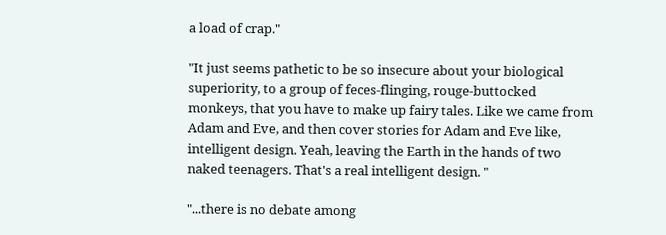a load of crap."

"It just seems pathetic to be so insecure about your biological superiority, to a group of feces-flinging, rouge-buttocked monkeys, that you have to make up fairy tales. Like we came from Adam and Eve, and then cover stories for Adam and Eve like, intelligent design. Yeah, leaving the Earth in the hands of two naked teenagers. That's a real intelligent design. "

"...there is no debate among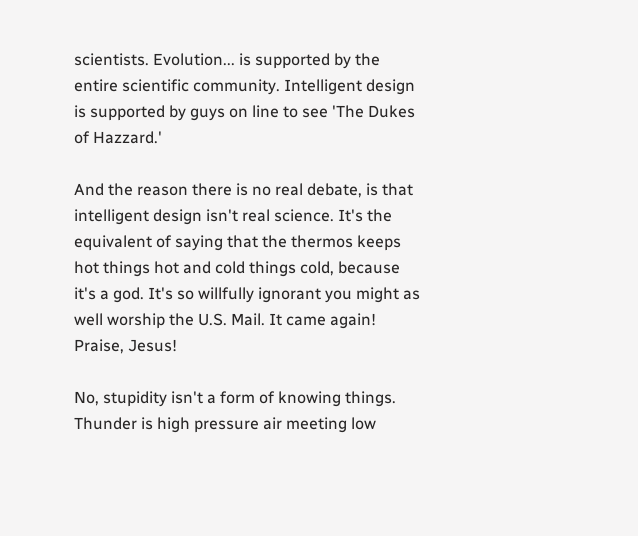scientists. Evolution... is supported by the entire scientific community. Intelligent design is supported by guys on line to see 'The Dukes of Hazzard.'

And the reason there is no real debate, is that intelligent design isn't real science. It's the equivalent of saying that the thermos keeps hot things hot and cold things cold, because it's a god. It's so willfully ignorant you might as well worship the U.S. Mail. It came again! Praise, Jesus!

No, stupidity isn't a form of knowing things. Thunder is high pressure air meeting low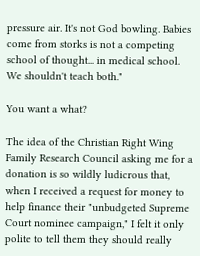pressure air. It's not God bowling. Babies come from storks is not a competing school of thought... in medical school. We shouldn't teach both."

You want a what?

The idea of the Christian Right Wing Family Research Council asking me for a donation is so wildly ludicrous that, when I received a request for money to help finance their "unbudgeted Supreme Court nominee campaign," I felt it only polite to tell them they should really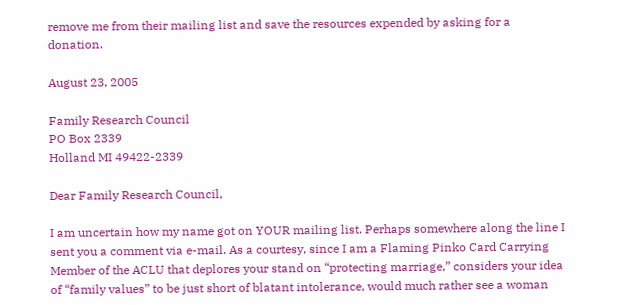remove me from their mailing list and save the resources expended by asking for a donation.

August 23, 2005

Family Research Council
PO Box 2339
Holland MI 49422-2339

Dear Family Research Council,

I am uncertain how my name got on YOUR mailing list. Perhaps somewhere along the line I sent you a comment via e-mail. As a courtesy, since I am a Flaming Pinko Card Carrying Member of the ACLU that deplores your stand on “protecting marriage,” considers your idea of “family values” to be just short of blatant intolerance, would much rather see a woman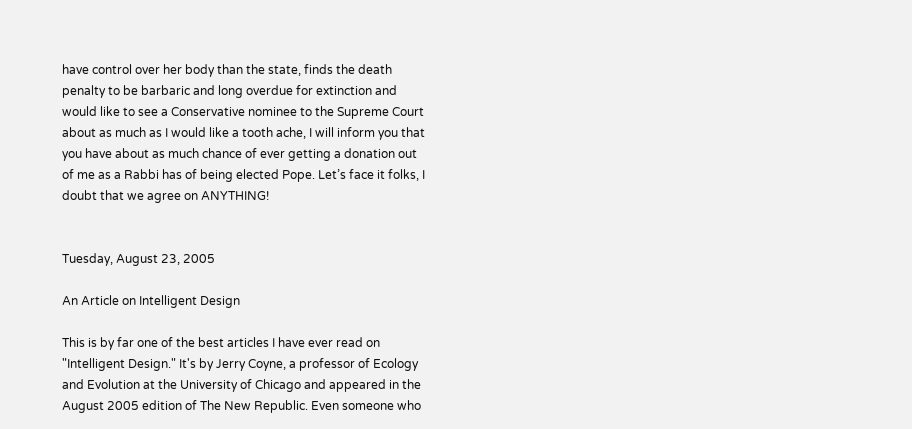have control over her body than the state, finds the death penalty to be barbaric and long overdue for extinction and would like to see a Conservative nominee to the Supreme Court about as much as I would like a tooth ache, I will inform you that you have about as much chance of ever getting a donation out of me as a Rabbi has of being elected Pope. Let’s face it folks, I doubt that we agree on ANYTHING!


Tuesday, August 23, 2005

An Article on Intelligent Design

This is by far one of the best articles I have ever read on "Intelligent Design." It's by Jerry Coyne, a professor of Ecology and Evolution at the University of Chicago and appeared in the August 2005 edition of The New Republic. Even someone who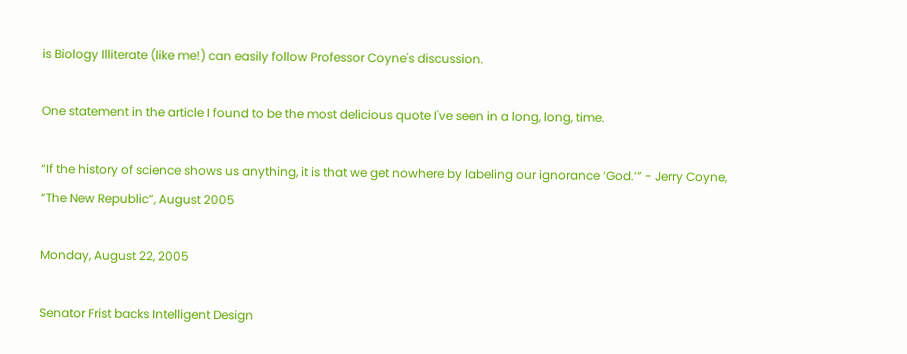is Biology Illiterate (like me!) can easily follow Professor Coyne's discussion.

One statement in the article I found to be the most delicious quote I've seen in a long, long, time.

“If the history of science shows us anything, it is that we get nowhere by labeling our ignorance ‘God.’” - Jerry Coyne, “The New Republic”, August 2005

Monday, August 22, 2005

Senator Frist backs Intelligent Design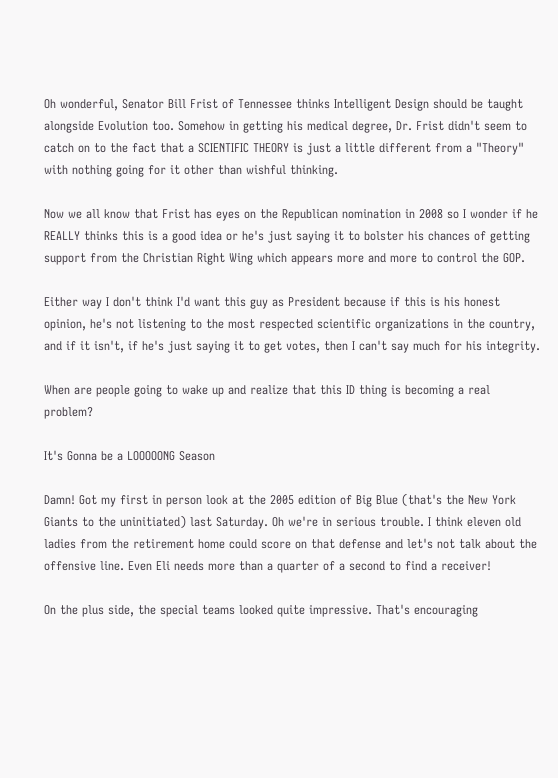Oh wonderful, Senator Bill Frist of Tennessee thinks Intelligent Design should be taught alongside Evolution too. Somehow in getting his medical degree, Dr. Frist didn't seem to catch on to the fact that a SCIENTIFIC THEORY is just a little different from a "Theory" with nothing going for it other than wishful thinking.

Now we all know that Frist has eyes on the Republican nomination in 2008 so I wonder if he REALLY thinks this is a good idea or he's just saying it to bolster his chances of getting support from the Christian Right Wing which appears more and more to control the GOP.

Either way I don't think I'd want this guy as President because if this is his honest opinion, he's not listening to the most respected scientific organizations in the country, and if it isn't, if he's just saying it to get votes, then I can't say much for his integrity.

When are people going to wake up and realize that this ID thing is becoming a real problem?

It's Gonna be a LOOOOONG Season

Damn! Got my first in person look at the 2005 edition of Big Blue (that's the New York Giants to the uninitiated) last Saturday. Oh we're in serious trouble. I think eleven old ladies from the retirement home could score on that defense and let's not talk about the offensive line. Even Eli needs more than a quarter of a second to find a receiver!

On the plus side, the special teams looked quite impressive. That's encouraging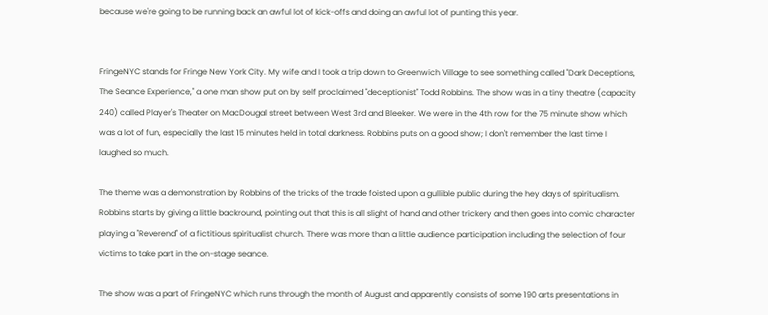because we're going to be running back an awful lot of kick-offs and doing an awful lot of punting this year.


FringeNYC stands for Fringe New York City. My wife and I took a trip down to Greenwich Village to see something called "Dark Deceptions, The Seance Experience," a one man show put on by self proclaimed "deceptionist" Todd Robbins. The show was in a tiny theatre (capacity 240) called Player's Theater on MacDougal street between West 3rd and Bleeker. We were in the 4th row for the 75 minute show which was a lot of fun, especially the last 15 minutes held in total darkness. Robbins puts on a good show; I don't remember the last time I laughed so much.

The theme was a demonstration by Robbins of the tricks of the trade foisted upon a gullible public during the hey days of spiritualism. Robbins starts by giving a little backround, pointing out that this is all slight of hand and other trickery and then goes into comic character playing a "Reverend" of a fictitious spiritualist church. There was more than a little audience participation including the selection of four victims to take part in the on-stage seance.

The show was a part of FringeNYC which runs through the month of August and apparently consists of some 190 arts presentations in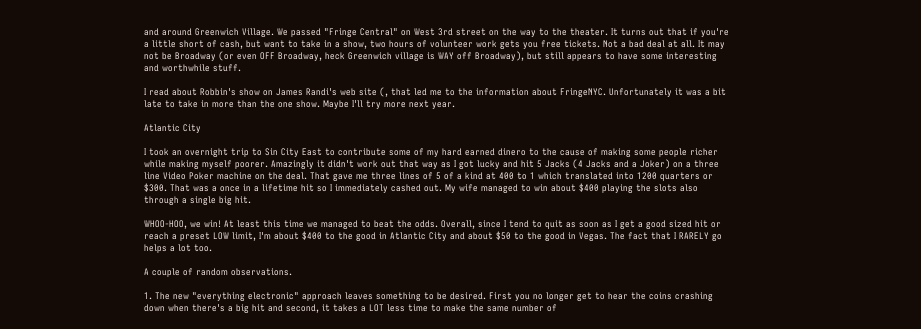and around Greenwich Village. We passed "Fringe Central" on West 3rd street on the way to the theater. It turns out that if you're a little short of cash, but want to take in a show, two hours of volunteer work gets you free tickets. Not a bad deal at all. It may not be Broadway (or even OFF Broadway, heck Greenwich village is WAY off Broadway), but still appears to have some interesting and worthwhile stuff.

I read about Robbin's show on James Randi's web site (, that led me to the information about FringeNYC. Unfortunately it was a bit late to take in more than the one show. Maybe I'll try more next year.

Atlantic City

I took an overnight trip to Sin City East to contribute some of my hard earned dinero to the cause of making some people richer while making myself poorer. Amazingly it didn't work out that way as I got lucky and hit 5 Jacks (4 Jacks and a Joker) on a three line Video Poker machine on the deal. That gave me three lines of 5 of a kind at 400 to 1 which translated into 1200 quarters or $300. That was a once in a lifetime hit so I immediately cashed out. My wife managed to win about $400 playing the slots also through a single big hit.

WHOO-HOO, we win! At least this time we managed to beat the odds. Overall, since I tend to quit as soon as I get a good sized hit or reach a preset LOW limit, I'm about $400 to the good in Atlantic City and about $50 to the good in Vegas. The fact that I RARELY go helps a lot too.

A couple of random observations.

1. The new "everything electronic" approach leaves something to be desired. First you no longer get to hear the coins crashing down when there's a big hit and second, it takes a LOT less time to make the same number of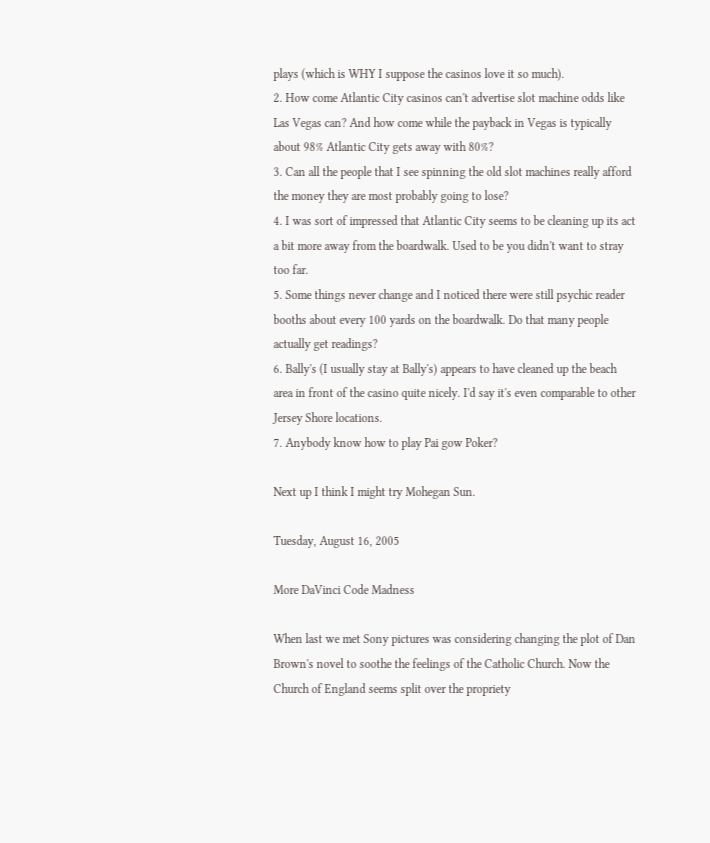plays (which is WHY I suppose the casinos love it so much).
2. How come Atlantic City casinos can't advertise slot machine odds like Las Vegas can? And how come while the payback in Vegas is typically about 98% Atlantic City gets away with 80%?
3. Can all the people that I see spinning the old slot machines really afford the money they are most probably going to lose?
4. I was sort of impressed that Atlantic City seems to be cleaning up its act a bit more away from the boardwalk. Used to be you didn't want to stray too far.
5. Some things never change and I noticed there were still psychic reader booths about every 100 yards on the boardwalk. Do that many people actually get readings?
6. Bally's (I usually stay at Bally's) appears to have cleaned up the beach area in front of the casino quite nicely. I'd say it's even comparable to other Jersey Shore locations.
7. Anybody know how to play Pai gow Poker?

Next up I think I might try Mohegan Sun.

Tuesday, August 16, 2005

More DaVinci Code Madness

When last we met Sony pictures was considering changing the plot of Dan Brown's novel to soothe the feelings of the Catholic Church. Now the Church of England seems split over the propriety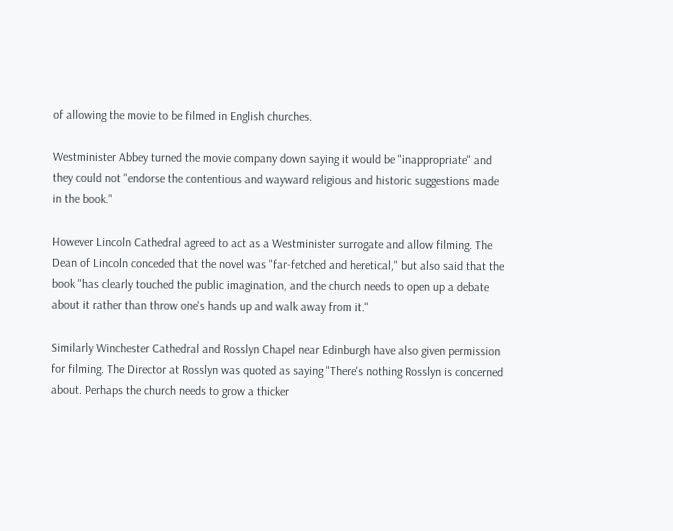of allowing the movie to be filmed in English churches.

Westminister Abbey turned the movie company down saying it would be "inappropriate" and they could not "endorse the contentious and wayward religious and historic suggestions made in the book."

However Lincoln Cathedral agreed to act as a Westminister surrogate and allow filming. The Dean of Lincoln conceded that the novel was "far-fetched and heretical," but also said that the book "has clearly touched the public imagination, and the church needs to open up a debate about it rather than throw one's hands up and walk away from it."

Similarly Winchester Cathedral and Rosslyn Chapel near Edinburgh have also given permission for filming. The Director at Rosslyn was quoted as saying "There's nothing Rosslyn is concerned about. Perhaps the church needs to grow a thicker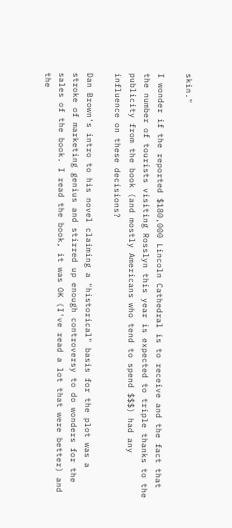skin."

I wonder if the reported $180,000 Lincoln Cathedral is to receive and the fact that the number of tourists visiting Rosslyn this year is expected to triple thanks to the publicity from the book (and mostly Americans who tend to spend $$$) had any influence on these decisions?

Dan Brown's intro to his novel claiming a "historical" basis for the plot was a stroke of marketing genius and stirred up enough controversy to do wonders for the sales of the book. I read the book, it was OK (I've read a lot that were better) and the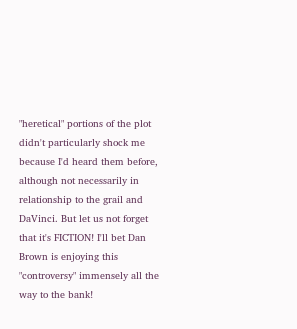"heretical" portions of the plot didn't particularly shock me because I'd heard them before, although not necessarily in relationship to the grail and DaVinci. But let us not forget that it's FICTION! I'll bet Dan Brown is enjoying this "controversy" immensely all the way to the bank!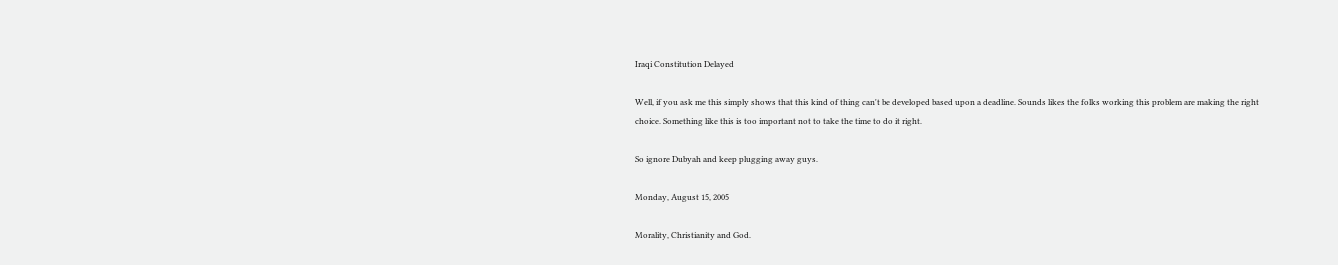Iraqi Constitution Delayed

Well, if you ask me this simply shows that this kind of thing can't be developed based upon a deadline. Sounds likes the folks working this problem are making the right choice. Something like this is too important not to take the time to do it right.

So ignore Dubyah and keep plugging away guys.

Monday, August 15, 2005

Morality, Christianity and God.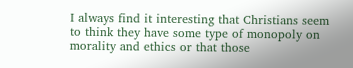I always find it interesting that Christians seem to think they have some type of monopoly on morality and ethics or that those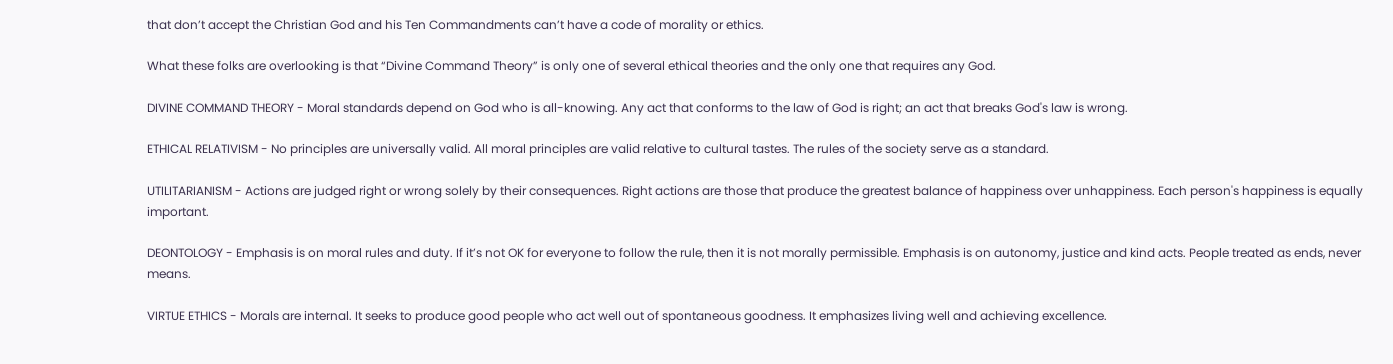that don’t accept the Christian God and his Ten Commandments can’t have a code of morality or ethics.

What these folks are overlooking is that “Divine Command Theory” is only one of several ethical theories and the only one that requires any God.

DIVINE COMMAND THEORY - Moral standards depend on God who is all-knowing. Any act that conforms to the law of God is right; an act that breaks God's law is wrong.

ETHICAL RELATIVISM - No principles are universally valid. All moral principles are valid relative to cultural tastes. The rules of the society serve as a standard.

UTILITARIANISM - Actions are judged right or wrong solely by their consequences. Right actions are those that produce the greatest balance of happiness over unhappiness. Each person's happiness is equally important.

DEONTOLOGY - Emphasis is on moral rules and duty. If it’s not OK for everyone to follow the rule, then it is not morally permissible. Emphasis is on autonomy, justice and kind acts. People treated as ends, never means.

VIRTUE ETHICS - Morals are internal. It seeks to produce good people who act well out of spontaneous goodness. It emphasizes living well and achieving excellence.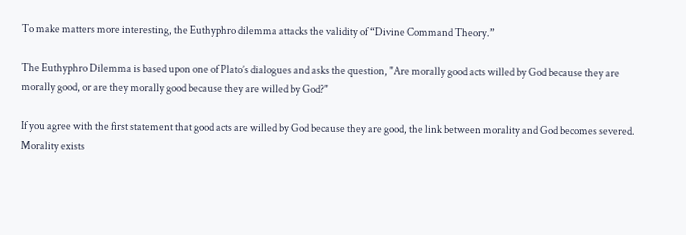To make matters more interesting, the Euthyphro dilemma attacks the validity of “Divine Command Theory.”

The Euthyphro Dilemma is based upon one of Plato’s dialogues and asks the question, "Are morally good acts willed by God because they are morally good, or are they morally good because they are willed by God?"

If you agree with the first statement that good acts are willed by God because they are good, the link between morality and God becomes severed. Morality exists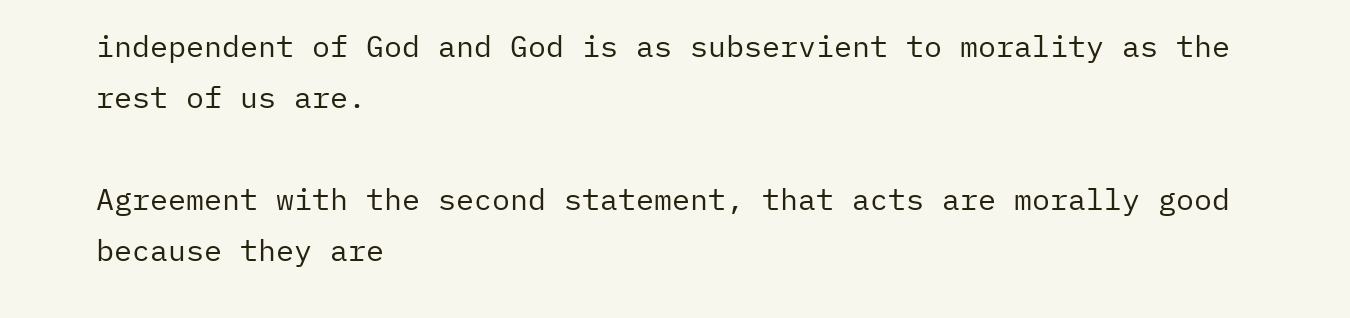independent of God and God is as subservient to morality as the rest of us are.

Agreement with the second statement, that acts are morally good because they are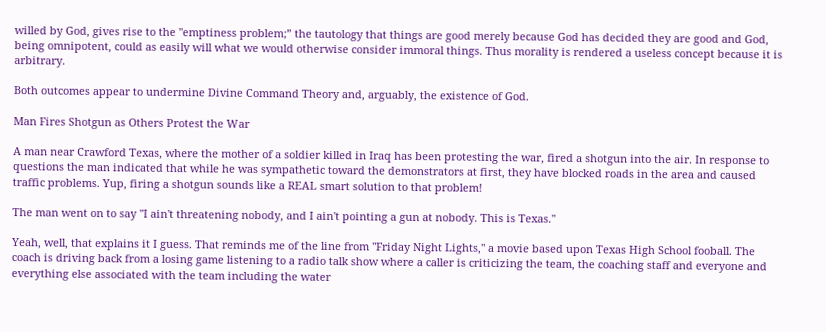willed by God, gives rise to the "emptiness problem;” the tautology that things are good merely because God has decided they are good and God, being omnipotent, could as easily will what we would otherwise consider immoral things. Thus morality is rendered a useless concept because it is arbitrary.

Both outcomes appear to undermine Divine Command Theory and, arguably, the existence of God.

Man Fires Shotgun as Others Protest the War

A man near Crawford Texas, where the mother of a soldier killed in Iraq has been protesting the war, fired a shotgun into the air. In response to questions the man indicated that while he was sympathetic toward the demonstrators at first, they have blocked roads in the area and caused traffic problems. Yup, firing a shotgun sounds like a REAL smart solution to that problem!

The man went on to say "I ain't threatening nobody, and I ain't pointing a gun at nobody. This is Texas."

Yeah, well, that explains it I guess. That reminds me of the line from "Friday Night Lights," a movie based upon Texas High School fooball. The coach is driving back from a losing game listening to a radio talk show where a caller is criticizing the team, the coaching staff and everyone and everything else associated with the team including the water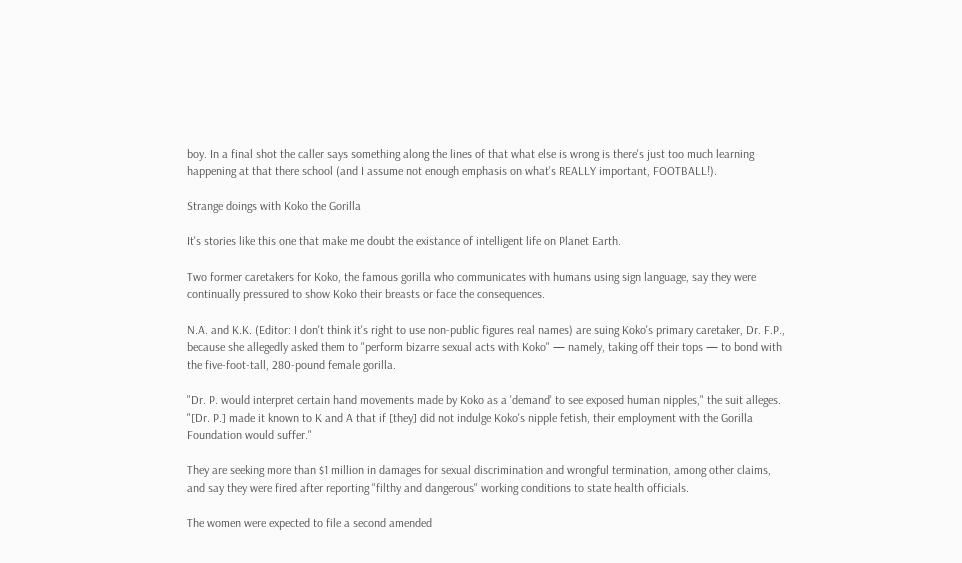boy. In a final shot the caller says something along the lines of that what else is wrong is there's just too much learning happening at that there school (and I assume not enough emphasis on what's REALLY important, FOOTBALL!).

Strange doings with Koko the Gorilla

It's stories like this one that make me doubt the existance of intelligent life on Planet Earth.

Two former caretakers for Koko, the famous gorilla who communicates with humans using sign language, say they were continually pressured to show Koko their breasts or face the consequences.

N.A. and K.K. (Editor: I don't think it's right to use non-public figures real names) are suing Koko's primary caretaker, Dr. F.P., because she allegedly asked them to "perform bizarre sexual acts with Koko" — namely, taking off their tops — to bond with the five-foot-tall, 280-pound female gorilla.

"Dr. P. would interpret certain hand movements made by Koko as a 'demand' to see exposed human nipples," the suit alleges. "[Dr. P.] made it known to K and A that if [they] did not indulge Koko's nipple fetish, their employment with the Gorilla Foundation would suffer."

They are seeking more than $1 million in damages for sexual discrimination and wrongful termination, among other claims, and say they were fired after reporting "filthy and dangerous" working conditions to state health officials.

The women were expected to file a second amended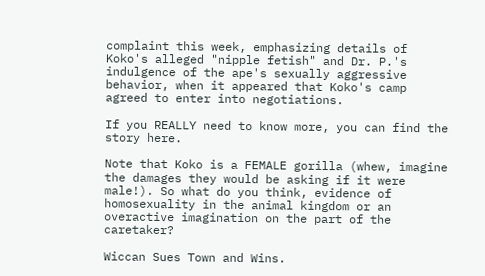complaint this week, emphasizing details of Koko's alleged "nipple fetish" and Dr. P.'s indulgence of the ape's sexually aggressive behavior, when it appeared that Koko's camp agreed to enter into negotiations.

If you REALLY need to know more, you can find the story here.

Note that Koko is a FEMALE gorilla (whew, imagine the damages they would be asking if it were male!). So what do you think, evidence of homosexuality in the animal kingdom or an overactive imagination on the part of the caretaker?

Wiccan Sues Town and Wins.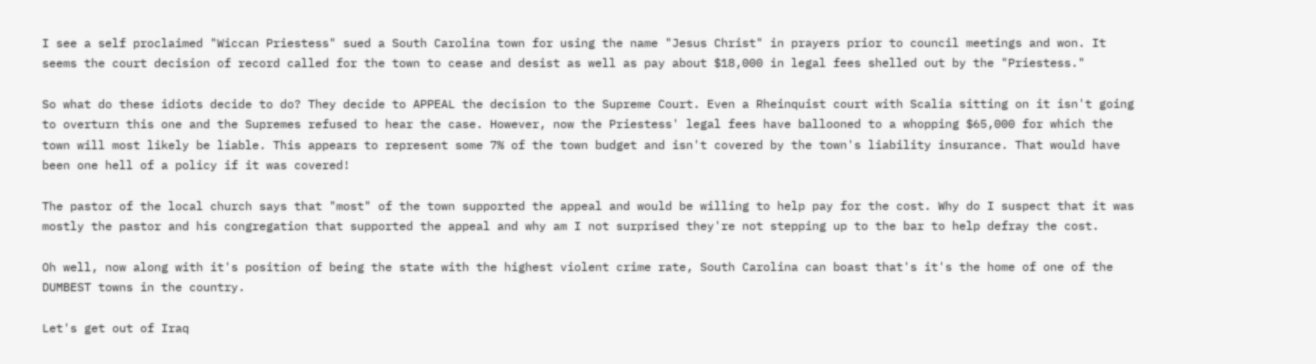I see a self proclaimed "Wiccan Priestess" sued a South Carolina town for using the name "Jesus Christ" in prayers prior to council meetings and won. It seems the court decision of record called for the town to cease and desist as well as pay about $18,000 in legal fees shelled out by the "Priestess."

So what do these idiots decide to do? They decide to APPEAL the decision to the Supreme Court. Even a Rheinquist court with Scalia sitting on it isn't going to overturn this one and the Supremes refused to hear the case. However, now the Priestess' legal fees have ballooned to a whopping $65,000 for which the town will most likely be liable. This appears to represent some 7% of the town budget and isn't covered by the town's liability insurance. That would have been one hell of a policy if it was covered!

The pastor of the local church says that "most" of the town supported the appeal and would be willing to help pay for the cost. Why do I suspect that it was mostly the pastor and his congregation that supported the appeal and why am I not surprised they're not stepping up to the bar to help defray the cost.

Oh well, now along with it's position of being the state with the highest violent crime rate, South Carolina can boast that's it's the home of one of the DUMBEST towns in the country.

Let's get out of Iraq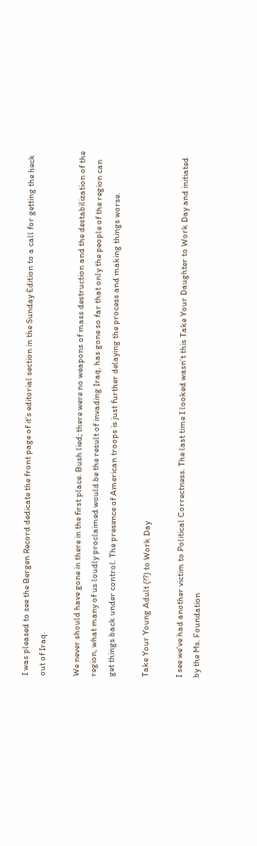I was pleased to see the Bergen Record dedicate the front page of it's editorial section in the Sunday Edition to a call for getting the heck out of Iraq.

We never should have gone in there in the first place. Bush lied; there were no weapons of mass destruction and the destabilization of the region, what many of us loudly proclaimed would be the result of invading Iraq, has gone so far that only the people of the region can get things back under control. The presence of American troops is just further delaying the process and making things worse.

Take Your Young Adult (!?) to Work Day

I see we've had another victim to Political Correctness. The last time I looked wasn't this Take Your Daughter to Work Day and initiated by the Ms. Foundation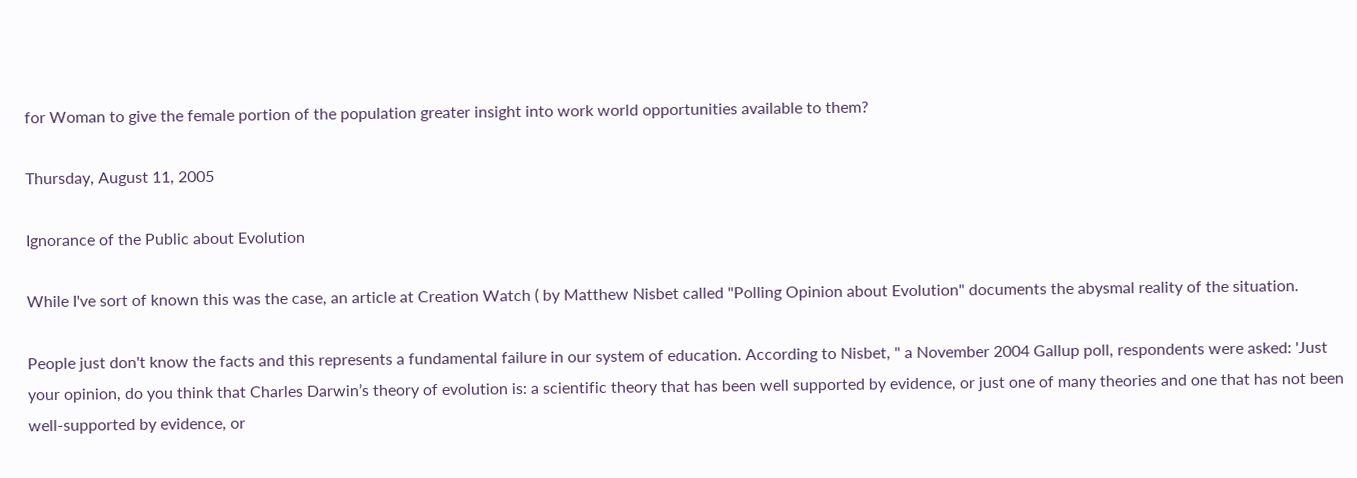for Woman to give the female portion of the population greater insight into work world opportunities available to them?

Thursday, August 11, 2005

Ignorance of the Public about Evolution

While I've sort of known this was the case, an article at Creation Watch ( by Matthew Nisbet called "Polling Opinion about Evolution" documents the abysmal reality of the situation.

People just don't know the facts and this represents a fundamental failure in our system of education. According to Nisbet, " a November 2004 Gallup poll, respondents were asked: 'Just your opinion, do you think that Charles Darwin’s theory of evolution is: a scientific theory that has been well supported by evidence, or just one of many theories and one that has not been well-supported by evidence, or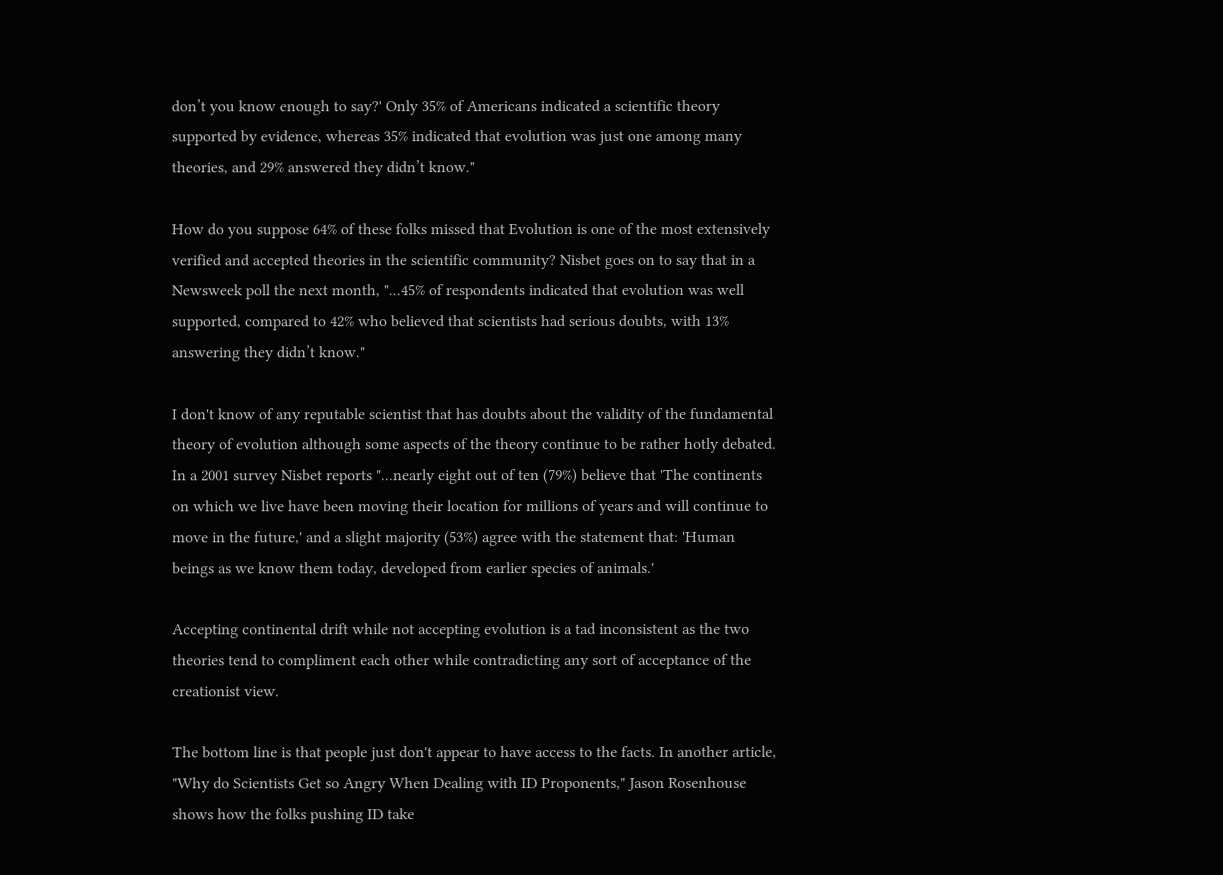don’t you know enough to say?' Only 35% of Americans indicated a scientific theory supported by evidence, whereas 35% indicated that evolution was just one among many theories, and 29% answered they didn’t know."

How do you suppose 64% of these folks missed that Evolution is one of the most extensively verified and accepted theories in the scientific community? Nisbet goes on to say that in a Newsweek poll the next month, "...45% of respondents indicated that evolution was well supported, compared to 42% who believed that scientists had serious doubts, with 13% answering they didn’t know."

I don't know of any reputable scientist that has doubts about the validity of the fundamental theory of evolution although some aspects of the theory continue to be rather hotly debated. In a 2001 survey Nisbet reports "...nearly eight out of ten (79%) believe that 'The continents on which we live have been moving their location for millions of years and will continue to move in the future,' and a slight majority (53%) agree with the statement that: 'Human beings as we know them today, developed from earlier species of animals.'

Accepting continental drift while not accepting evolution is a tad inconsistent as the two theories tend to compliment each other while contradicting any sort of acceptance of the creationist view.

The bottom line is that people just don't appear to have access to the facts. In another article, "Why do Scientists Get so Angry When Dealing with ID Proponents," Jason Rosenhouse shows how the folks pushing ID take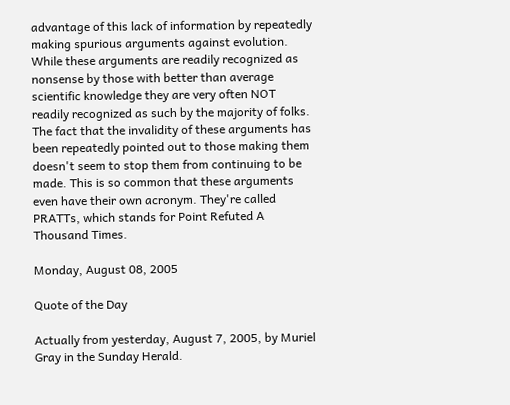advantage of this lack of information by repeatedly making spurious arguments against evolution. While these arguments are readily recognized as nonsense by those with better than average scientific knowledge they are very often NOT readily recognized as such by the majority of folks. The fact that the invalidity of these arguments has been repeatedly pointed out to those making them doesn't seem to stop them from continuing to be made. This is so common that these arguments even have their own acronym. They're called PRATTs, which stands for Point Refuted A Thousand Times.

Monday, August 08, 2005

Quote of the Day

Actually from yesterday, August 7, 2005, by Muriel Gray in the Sunday Herald.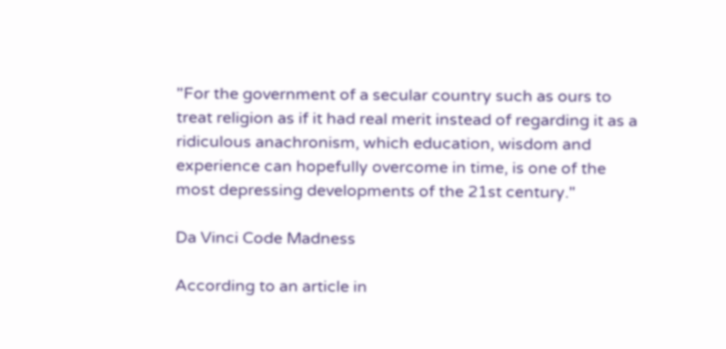"For the government of a secular country such as ours to treat religion as if it had real merit instead of regarding it as a ridiculous anachronism, which education, wisdom and experience can hopefully overcome in time, is one of the most depressing developments of the 21st century."

Da Vinci Code Madness

According to an article in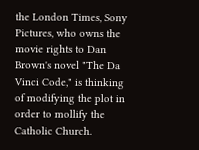the London Times, Sony Pictures, who owns the movie rights to Dan Brown's novel "The Da Vinci Code," is thinking of modifying the plot in order to mollify the Catholic Church.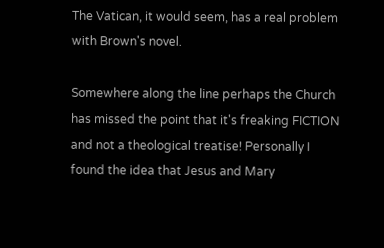The Vatican, it would seem, has a real problem with Brown's novel.

Somewhere along the line perhaps the Church has missed the point that it's freaking FICTION and not a theological treatise! Personally I found the idea that Jesus and Mary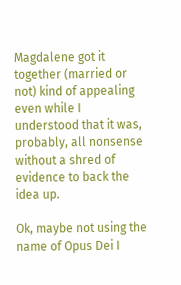Magdalene got it together (married or not) kind of appealing even while I understood that it was, probably, all nonsense without a shred of evidence to back the idea up.

Ok, maybe not using the name of Opus Dei I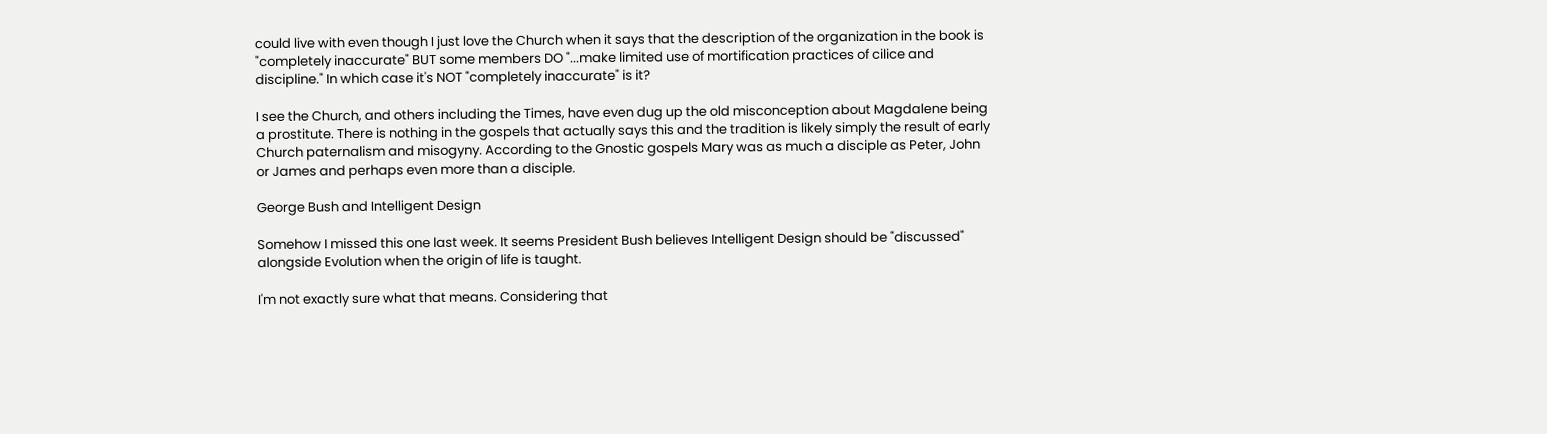could live with even though I just love the Church when it says that the description of the organization in the book is "completely inaccurate" BUT some members DO "...make limited use of mortification practices of cilice and discipline." In which case it's NOT "completely inaccurate" is it?

I see the Church, and others including the Times, have even dug up the old misconception about Magdalene being a prostitute. There is nothing in the gospels that actually says this and the tradition is likely simply the result of early Church paternalism and misogyny. According to the Gnostic gospels Mary was as much a disciple as Peter, John or James and perhaps even more than a disciple.

George Bush and Intelligent Design

Somehow I missed this one last week. It seems President Bush believes Intelligent Design should be "discussed" alongside Evolution when the origin of life is taught.

I'm not exactly sure what that means. Considering that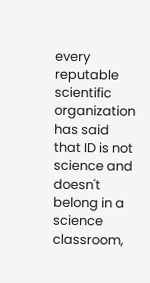every reputable scientific organization has said that ID is not science and doesn't belong in a science classroom,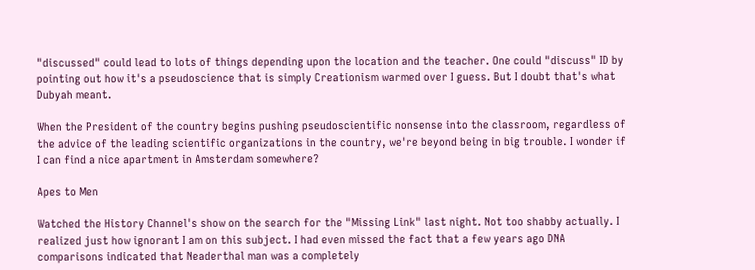"discussed" could lead to lots of things depending upon the location and the teacher. One could "discuss" ID by pointing out how it's a pseudoscience that is simply Creationism warmed over I guess. But I doubt that's what Dubyah meant.

When the President of the country begins pushing pseudoscientific nonsense into the classroom, regardless of the advice of the leading scientific organizations in the country, we're beyond being in big trouble. I wonder if I can find a nice apartment in Amsterdam somewhere?

Apes to Men

Watched the History Channel's show on the search for the "Missing Link" last night. Not too shabby actually. I realized just how ignorant I am on this subject. I had even missed the fact that a few years ago DNA comparisons indicated that Neaderthal man was a completely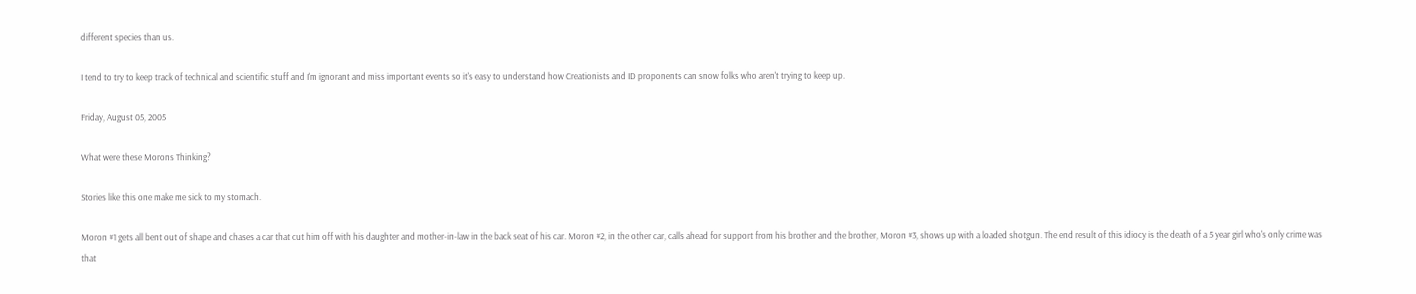different species than us.

I tend to try to keep track of technical and scientific stuff and I'm ignorant and miss important events so it's easy to understand how Creationists and ID proponents can snow folks who aren't trying to keep up.

Friday, August 05, 2005

What were these Morons Thinking?

Stories like this one make me sick to my stomach.

Moron #1 gets all bent out of shape and chases a car that cut him off with his daughter and mother-in-law in the back seat of his car. Moron #2, in the other car, calls ahead for support from his brother and the brother, Moron #3, shows up with a loaded shotgun. The end result of this idiocy is the death of a 5 year girl who's only crime was that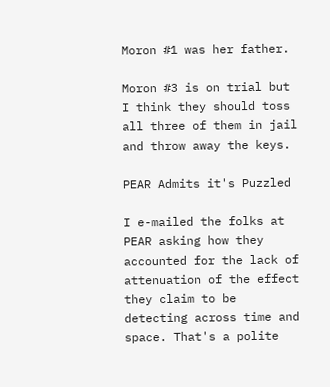Moron #1 was her father.

Moron #3 is on trial but I think they should toss all three of them in jail and throw away the keys.

PEAR Admits it's Puzzled

I e-mailed the folks at PEAR asking how they accounted for the lack of attenuation of the effect they claim to be detecting across time and space. That's a polite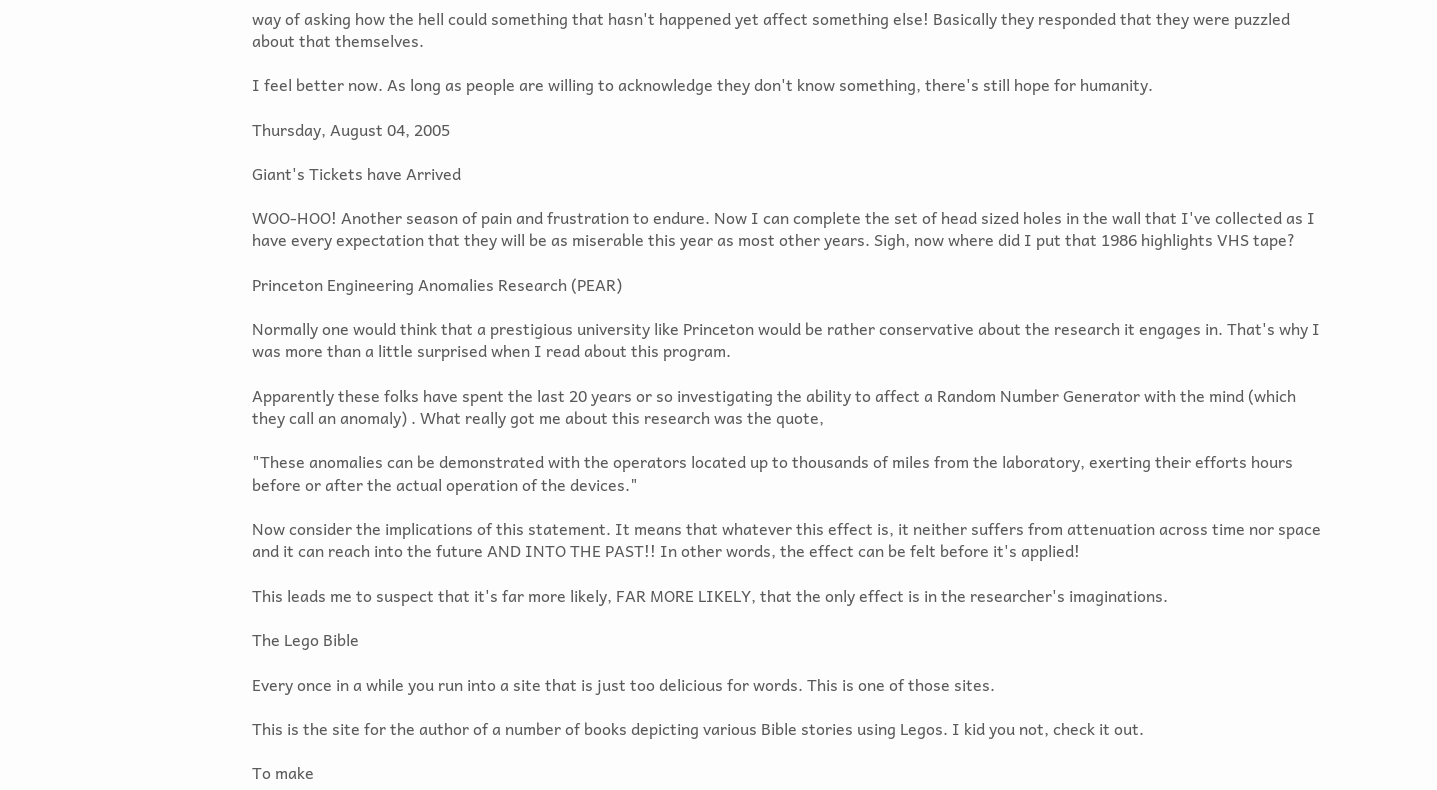way of asking how the hell could something that hasn't happened yet affect something else! Basically they responded that they were puzzled about that themselves.

I feel better now. As long as people are willing to acknowledge they don't know something, there's still hope for humanity.

Thursday, August 04, 2005

Giant's Tickets have Arrived

WOO-HOO! Another season of pain and frustration to endure. Now I can complete the set of head sized holes in the wall that I've collected as I have every expectation that they will be as miserable this year as most other years. Sigh, now where did I put that 1986 highlights VHS tape?

Princeton Engineering Anomalies Research (PEAR)

Normally one would think that a prestigious university like Princeton would be rather conservative about the research it engages in. That's why I was more than a little surprised when I read about this program.

Apparently these folks have spent the last 20 years or so investigating the ability to affect a Random Number Generator with the mind (which they call an anomaly) . What really got me about this research was the quote,

"These anomalies can be demonstrated with the operators located up to thousands of miles from the laboratory, exerting their efforts hours before or after the actual operation of the devices."

Now consider the implications of this statement. It means that whatever this effect is, it neither suffers from attenuation across time nor space and it can reach into the future AND INTO THE PAST!! In other words, the effect can be felt before it's applied!

This leads me to suspect that it's far more likely, FAR MORE LIKELY, that the only effect is in the researcher's imaginations.

The Lego Bible

Every once in a while you run into a site that is just too delicious for words. This is one of those sites.

This is the site for the author of a number of books depicting various Bible stories using Legos. I kid you not, check it out.

To make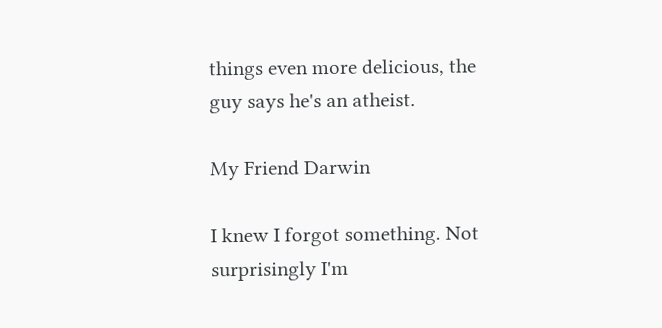things even more delicious, the guy says he's an atheist.

My Friend Darwin

I knew I forgot something. Not surprisingly I'm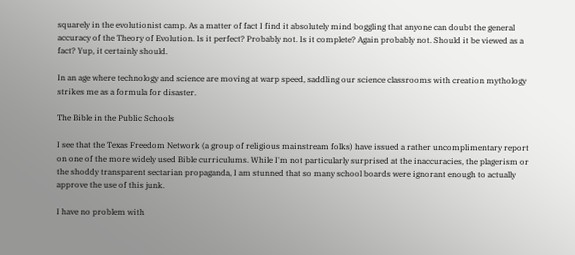squarely in the evolutionist camp. As a matter of fact I find it absolutely mind boggling that anyone can doubt the general accuracy of the Theory of Evolution. Is it perfect? Probably not. Is it complete? Again probably not. Should it be viewed as a fact? Yup, it certainly should.

In an age where technology and science are moving at warp speed, saddling our science classrooms with creation mythology strikes me as a formula for disaster.

The Bible in the Public Schools

I see that the Texas Freedom Network (a group of religious mainstream folks) have issued a rather uncomplimentary report on one of the more widely used Bible curriculums. While I'm not particularly surprised at the inaccuracies, the plagerism or the shoddy transparent sectarian propaganda, I am stunned that so many school boards were ignorant enough to actually approve the use of this junk.

I have no problem with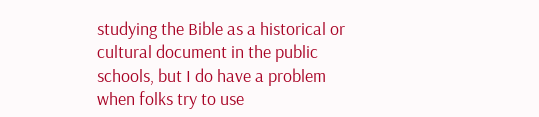studying the Bible as a historical or cultural document in the public schools, but I do have a problem when folks try to use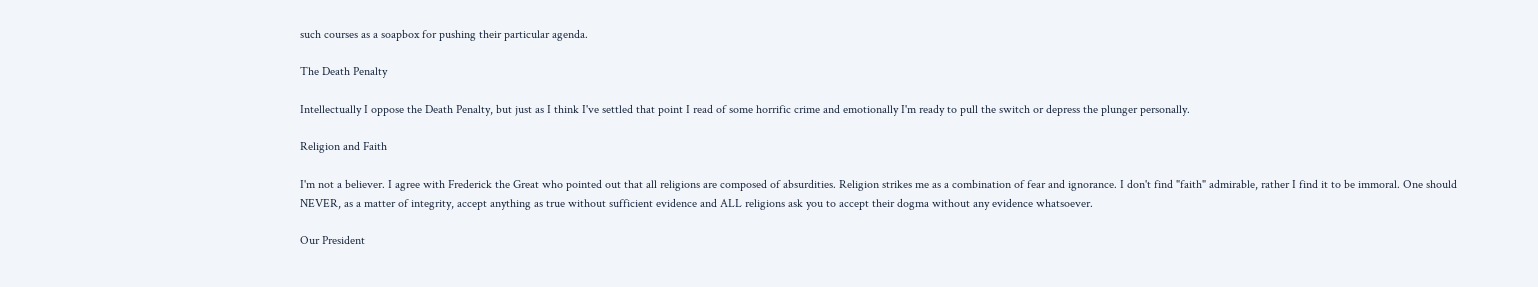such courses as a soapbox for pushing their particular agenda.

The Death Penalty

Intellectually I oppose the Death Penalty, but just as I think I've settled that point I read of some horrific crime and emotionally I'm ready to pull the switch or depress the plunger personally.

Religion and Faith

I'm not a believer. I agree with Frederick the Great who pointed out that all religions are composed of absurdities. Religion strikes me as a combination of fear and ignorance. I don't find "faith" admirable, rather I find it to be immoral. One should NEVER, as a matter of integrity, accept anything as true without sufficient evidence and ALL religions ask you to accept their dogma without any evidence whatsoever.

Our President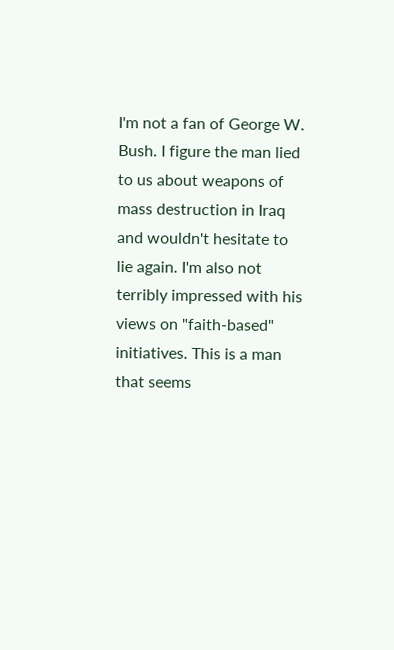I'm not a fan of George W. Bush. I figure the man lied to us about weapons of mass destruction in Iraq and wouldn't hesitate to lie again. I'm also not terribly impressed with his views on "faith-based" initiatives. This is a man that seems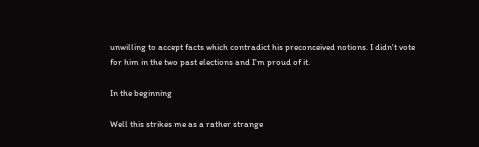unwilling to accept facts which contradict his preconceived notions. I didn't vote for him in the two past elections and I'm proud of it.

In the beginning

Well this strikes me as a rather strange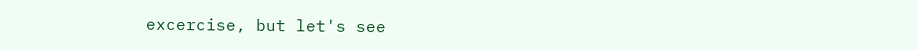excercise, but let's see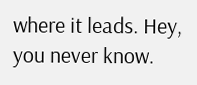where it leads. Hey, you never know.